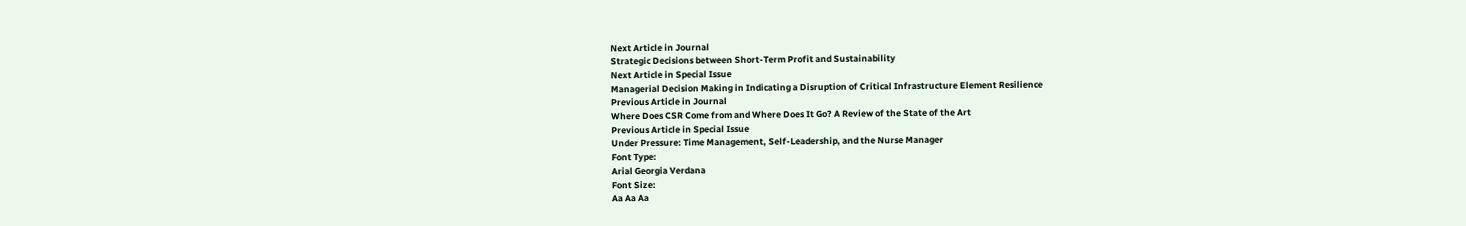Next Article in Journal
Strategic Decisions between Short-Term Profit and Sustainability
Next Article in Special Issue
Managerial Decision Making in Indicating a Disruption of Critical Infrastructure Element Resilience
Previous Article in Journal
Where Does CSR Come from and Where Does It Go? A Review of the State of the Art
Previous Article in Special Issue
Under Pressure: Time Management, Self-Leadership, and the Nurse Manager
Font Type:
Arial Georgia Verdana
Font Size:
Aa Aa Aa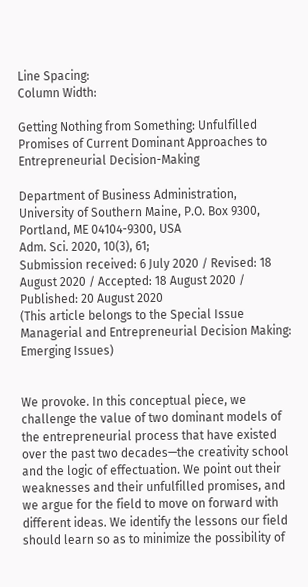Line Spacing:
Column Width:

Getting Nothing from Something: Unfulfilled Promises of Current Dominant Approaches to Entrepreneurial Decision-Making

Department of Business Administration, University of Southern Maine, P.O. Box 9300, Portland, ME 04104-9300, USA
Adm. Sci. 2020, 10(3), 61;
Submission received: 6 July 2020 / Revised: 18 August 2020 / Accepted: 18 August 2020 / Published: 20 August 2020
(This article belongs to the Special Issue Managerial and Entrepreneurial Decision Making: Emerging Issues)


We provoke. In this conceptual piece, we challenge the value of two dominant models of the entrepreneurial process that have existed over the past two decades—the creativity school and the logic of effectuation. We point out their weaknesses and their unfulfilled promises, and we argue for the field to move on forward with different ideas. We identify the lessons our field should learn so as to minimize the possibility of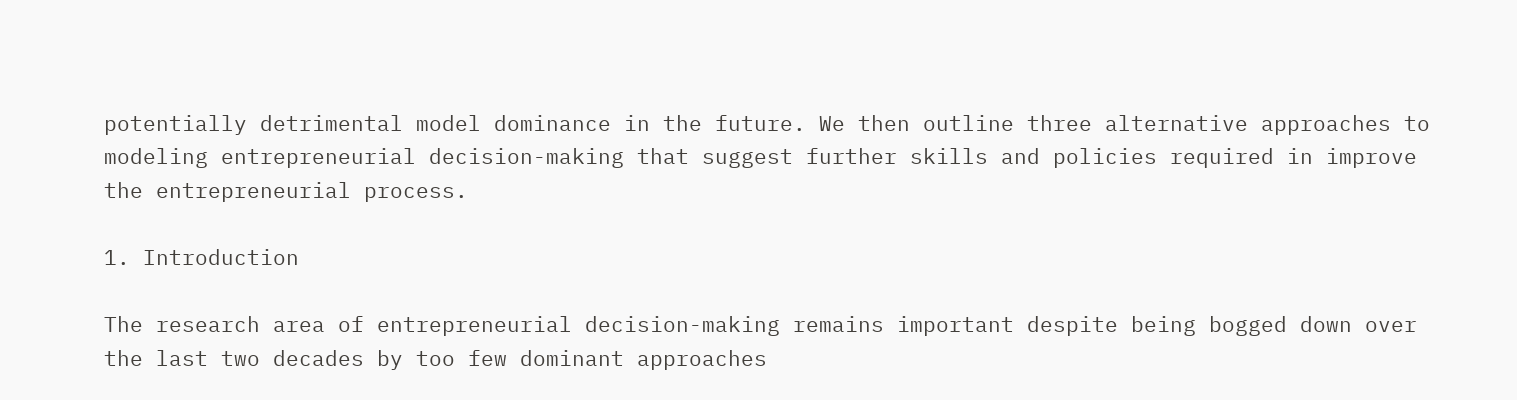potentially detrimental model dominance in the future. We then outline three alternative approaches to modeling entrepreneurial decision-making that suggest further skills and policies required in improve the entrepreneurial process.

1. Introduction

The research area of entrepreneurial decision-making remains important despite being bogged down over the last two decades by too few dominant approaches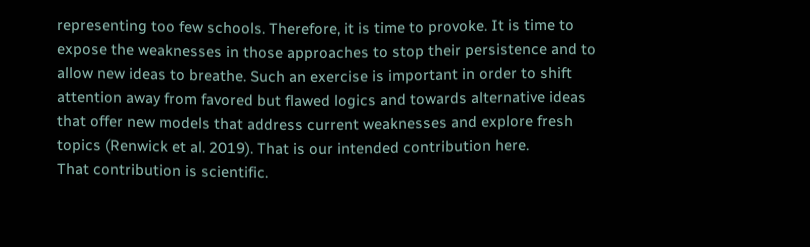representing too few schools. Therefore, it is time to provoke. It is time to expose the weaknesses in those approaches to stop their persistence and to allow new ideas to breathe. Such an exercise is important in order to shift attention away from favored but flawed logics and towards alternative ideas that offer new models that address current weaknesses and explore fresh topics (Renwick et al. 2019). That is our intended contribution here.
That contribution is scientific.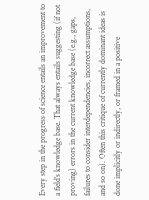Every step in the progress of science entails an improvement to a field’s knowledge base. That always entails suggesting (if not proving) errors in the current knowledge base (e.g., gaps, failures to consider interdependencies, incorrect assumptions, and so on). Often this critique of currently dominant ideas is done implicitly or indirectly, or framed in a positive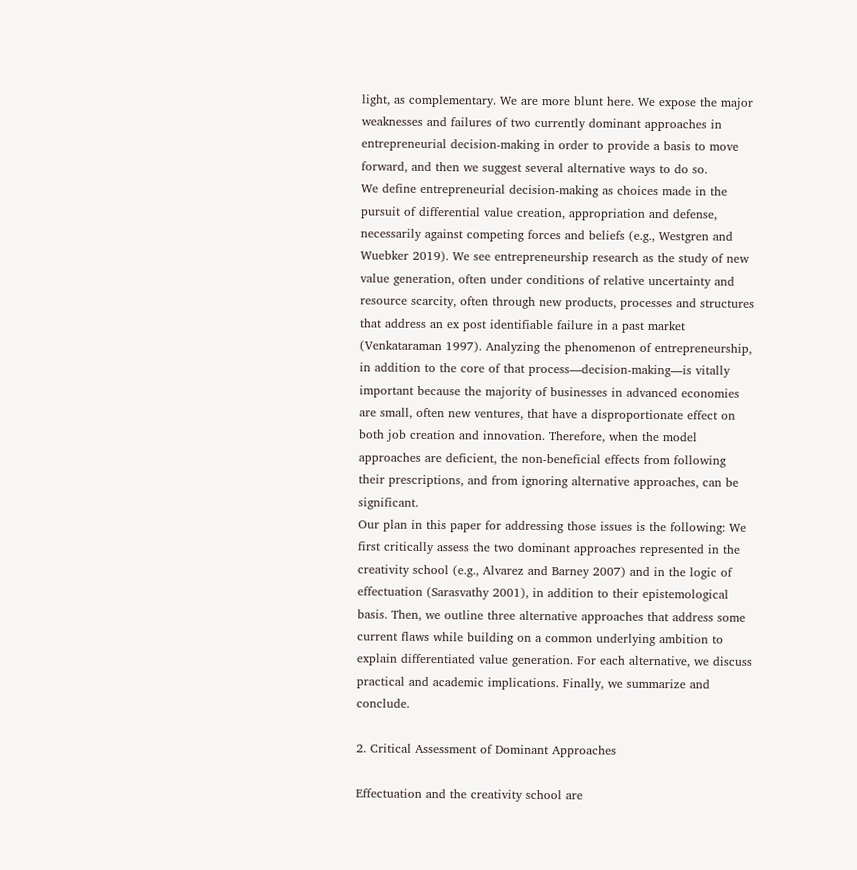light, as complementary. We are more blunt here. We expose the major weaknesses and failures of two currently dominant approaches in entrepreneurial decision-making in order to provide a basis to move forward, and then we suggest several alternative ways to do so.
We define entrepreneurial decision-making as choices made in the pursuit of differential value creation, appropriation and defense, necessarily against competing forces and beliefs (e.g., Westgren and Wuebker 2019). We see entrepreneurship research as the study of new value generation, often under conditions of relative uncertainty and resource scarcity, often through new products, processes and structures that address an ex post identifiable failure in a past market (Venkataraman 1997). Analyzing the phenomenon of entrepreneurship, in addition to the core of that process—decision-making—is vitally important because the majority of businesses in advanced economies are small, often new ventures, that have a disproportionate effect on both job creation and innovation. Therefore, when the model approaches are deficient, the non-beneficial effects from following their prescriptions, and from ignoring alternative approaches, can be significant.
Our plan in this paper for addressing those issues is the following: We first critically assess the two dominant approaches represented in the creativity school (e.g., Alvarez and Barney 2007) and in the logic of effectuation (Sarasvathy 2001), in addition to their epistemological basis. Then, we outline three alternative approaches that address some current flaws while building on a common underlying ambition to explain differentiated value generation. For each alternative, we discuss practical and academic implications. Finally, we summarize and conclude.

2. Critical Assessment of Dominant Approaches

Effectuation and the creativity school are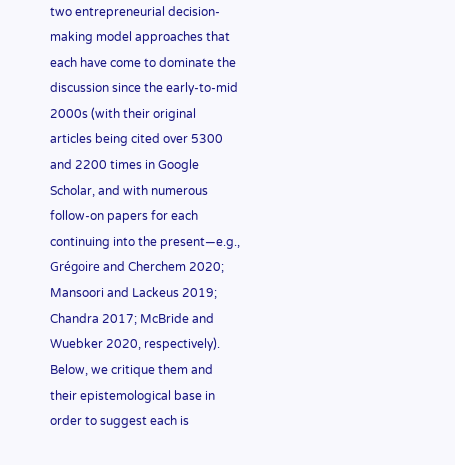two entrepreneurial decision-making model approaches that each have come to dominate the discussion since the early-to-mid 2000s (with their original articles being cited over 5300 and 2200 times in Google Scholar, and with numerous follow-on papers for each continuing into the present—e.g., Grégoire and Cherchem 2020; Mansoori and Lackeus 2019; Chandra 2017; McBride and Wuebker 2020, respectively). Below, we critique them and their epistemological base in order to suggest each is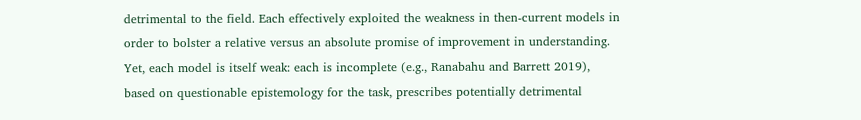detrimental to the field. Each effectively exploited the weakness in then-current models in order to bolster a relative versus an absolute promise of improvement in understanding. Yet, each model is itself weak: each is incomplete (e.g., Ranabahu and Barrett 2019), based on questionable epistemology for the task, prescribes potentially detrimental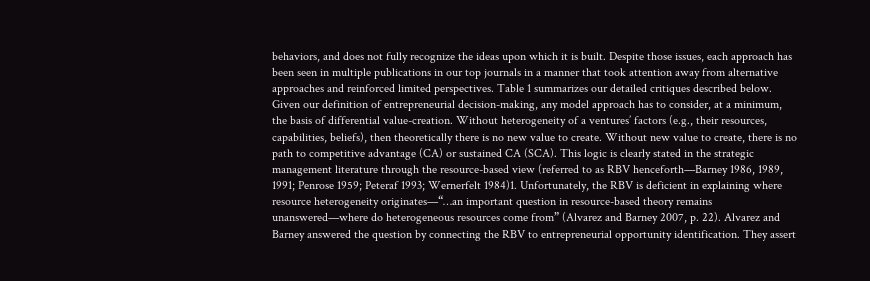behaviors, and does not fully recognize the ideas upon which it is built. Despite those issues, each approach has been seen in multiple publications in our top journals in a manner that took attention away from alternative approaches and reinforced limited perspectives. Table 1 summarizes our detailed critiques described below.
Given our definition of entrepreneurial decision-making, any model approach has to consider, at a minimum, the basis of differential value-creation. Without heterogeneity of a ventures’ factors (e.g., their resources, capabilities, beliefs), then theoretically there is no new value to create. Without new value to create, there is no path to competitive advantage (CA) or sustained CA (SCA). This logic is clearly stated in the strategic management literature through the resource-based view (referred to as RBV henceforth—Barney 1986, 1989, 1991; Penrose 1959; Peteraf 1993; Wernerfelt 1984)1. Unfortunately, the RBV is deficient in explaining where resource heterogeneity originates—“…an important question in resource-based theory remains unanswered—where do heterogeneous resources come from” (Alvarez and Barney 2007, p. 22). Alvarez and Barney answered the question by connecting the RBV to entrepreneurial opportunity identification. They assert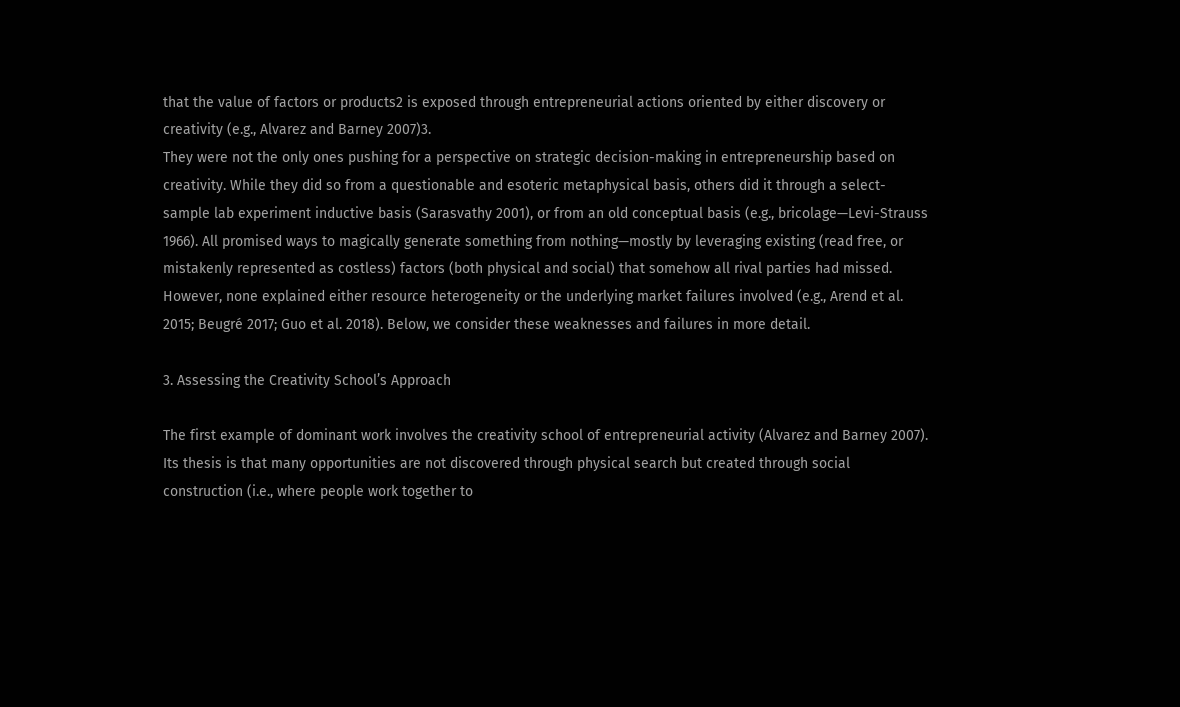that the value of factors or products2 is exposed through entrepreneurial actions oriented by either discovery or creativity (e.g., Alvarez and Barney 2007)3.
They were not the only ones pushing for a perspective on strategic decision-making in entrepreneurship based on creativity. While they did so from a questionable and esoteric metaphysical basis, others did it through a select-sample lab experiment inductive basis (Sarasvathy 2001), or from an old conceptual basis (e.g., bricolage—Levi-Strauss 1966). All promised ways to magically generate something from nothing—mostly by leveraging existing (read free, or mistakenly represented as costless) factors (both physical and social) that somehow all rival parties had missed. However, none explained either resource heterogeneity or the underlying market failures involved (e.g., Arend et al. 2015; Beugré 2017; Guo et al. 2018). Below, we consider these weaknesses and failures in more detail.

3. Assessing the Creativity School’s Approach

The first example of dominant work involves the creativity school of entrepreneurial activity (Alvarez and Barney 2007). Its thesis is that many opportunities are not discovered through physical search but created through social construction (i.e., where people work together to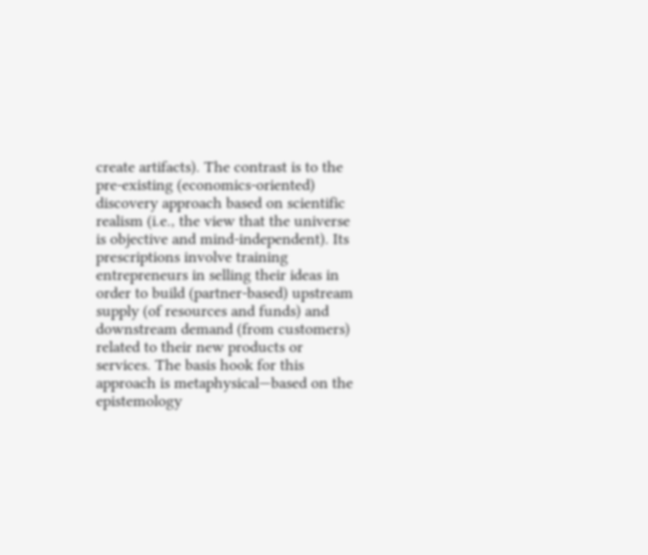create artifacts). The contrast is to the pre-existing (economics-oriented) discovery approach based on scientific realism (i.e., the view that the universe is objective and mind-independent). Its prescriptions involve training entrepreneurs in selling their ideas in order to build (partner-based) upstream supply (of resources and funds) and downstream demand (from customers) related to their new products or services. The basis hook for this approach is metaphysical—based on the epistemology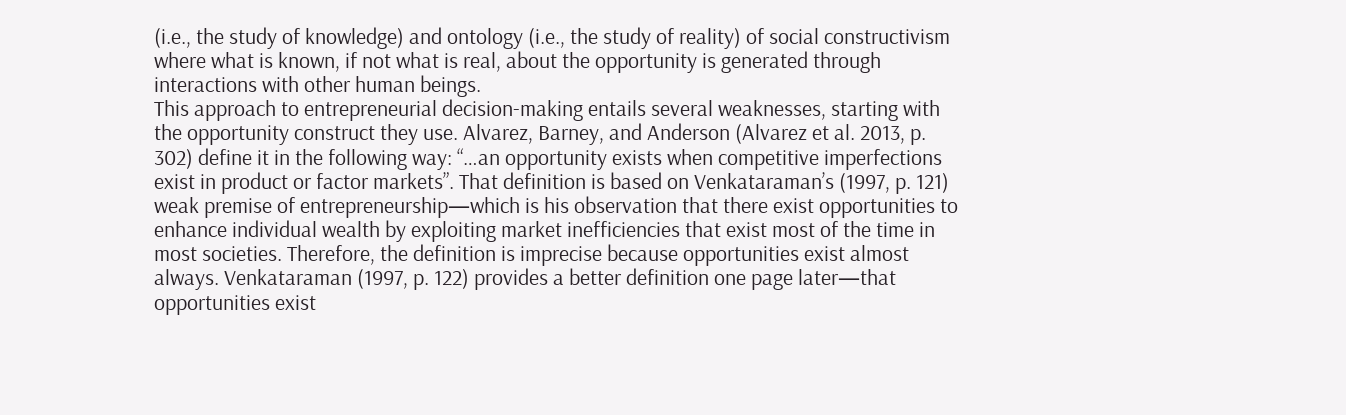(i.e., the study of knowledge) and ontology (i.e., the study of reality) of social constructivism where what is known, if not what is real, about the opportunity is generated through interactions with other human beings.
This approach to entrepreneurial decision-making entails several weaknesses, starting with the opportunity construct they use. Alvarez, Barney, and Anderson (Alvarez et al. 2013, p. 302) define it in the following way: “…an opportunity exists when competitive imperfections exist in product or factor markets”. That definition is based on Venkataraman’s (1997, p. 121) weak premise of entrepreneurship—which is his observation that there exist opportunities to enhance individual wealth by exploiting market inefficiencies that exist most of the time in most societies. Therefore, the definition is imprecise because opportunities exist almost always. Venkataraman (1997, p. 122) provides a better definition one page later—that opportunities exist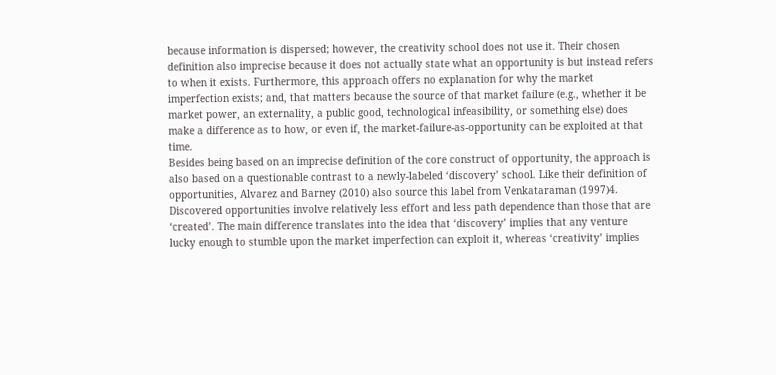because information is dispersed; however, the creativity school does not use it. Their chosen definition also imprecise because it does not actually state what an opportunity is but instead refers to when it exists. Furthermore, this approach offers no explanation for why the market imperfection exists; and, that matters because the source of that market failure (e.g., whether it be market power, an externality, a public good, technological infeasibility, or something else) does make a difference as to how, or even if, the market-failure-as-opportunity can be exploited at that time.
Besides being based on an imprecise definition of the core construct of opportunity, the approach is also based on a questionable contrast to a newly-labeled ‘discovery’ school. Like their definition of opportunities, Alvarez and Barney (2010) also source this label from Venkataraman (1997)4. Discovered opportunities involve relatively less effort and less path dependence than those that are ‘created’. The main difference translates into the idea that ‘discovery’ implies that any venture lucky enough to stumble upon the market imperfection can exploit it, whereas ‘creativity’ implies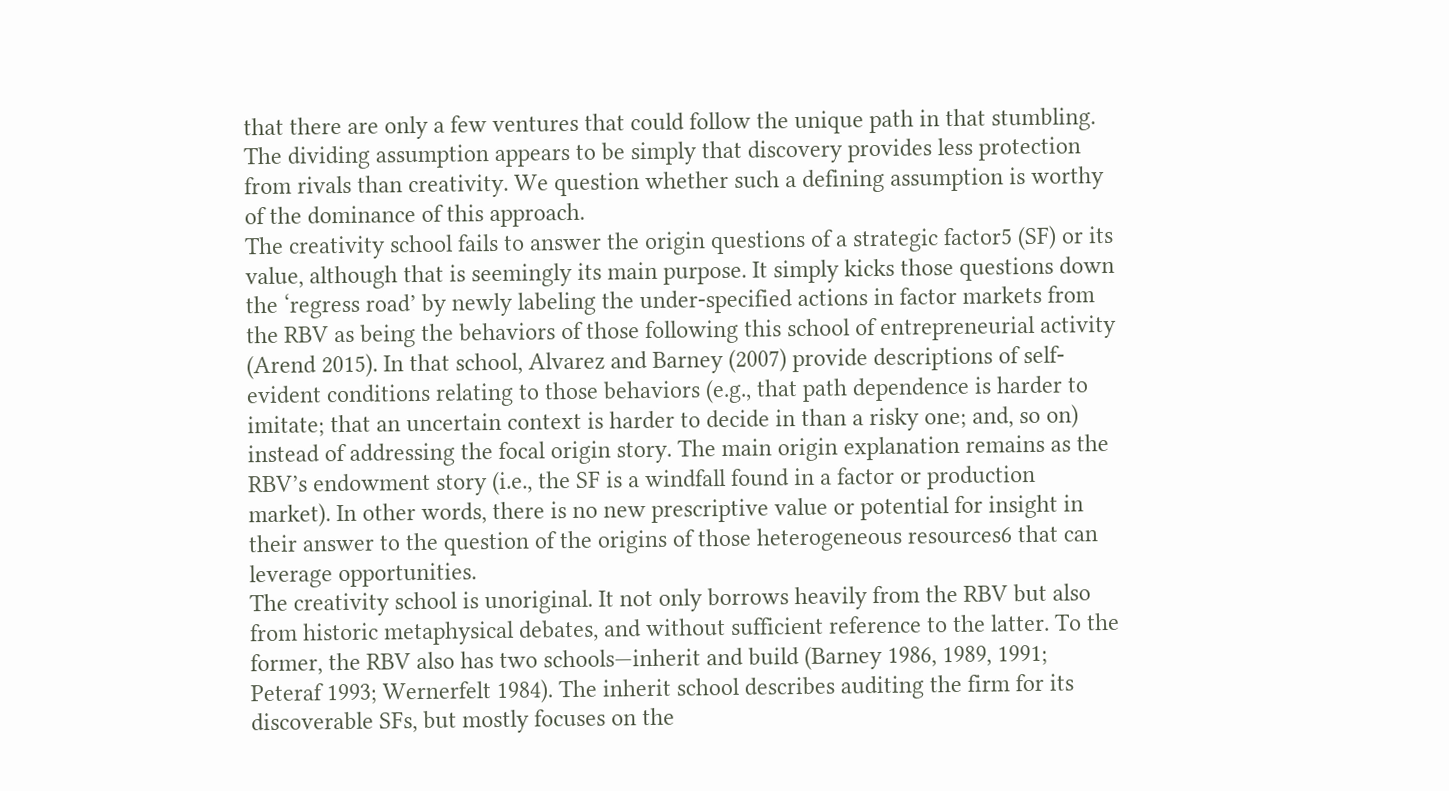that there are only a few ventures that could follow the unique path in that stumbling. The dividing assumption appears to be simply that discovery provides less protection from rivals than creativity. We question whether such a defining assumption is worthy of the dominance of this approach.
The creativity school fails to answer the origin questions of a strategic factor5 (SF) or its value, although that is seemingly its main purpose. It simply kicks those questions down the ‘regress road’ by newly labeling the under-specified actions in factor markets from the RBV as being the behaviors of those following this school of entrepreneurial activity (Arend 2015). In that school, Alvarez and Barney (2007) provide descriptions of self-evident conditions relating to those behaviors (e.g., that path dependence is harder to imitate; that an uncertain context is harder to decide in than a risky one; and, so on) instead of addressing the focal origin story. The main origin explanation remains as the RBV’s endowment story (i.e., the SF is a windfall found in a factor or production market). In other words, there is no new prescriptive value or potential for insight in their answer to the question of the origins of those heterogeneous resources6 that can leverage opportunities.
The creativity school is unoriginal. It not only borrows heavily from the RBV but also from historic metaphysical debates, and without sufficient reference to the latter. To the former, the RBV also has two schools—inherit and build (Barney 1986, 1989, 1991; Peteraf 1993; Wernerfelt 1984). The inherit school describes auditing the firm for its discoverable SFs, but mostly focuses on the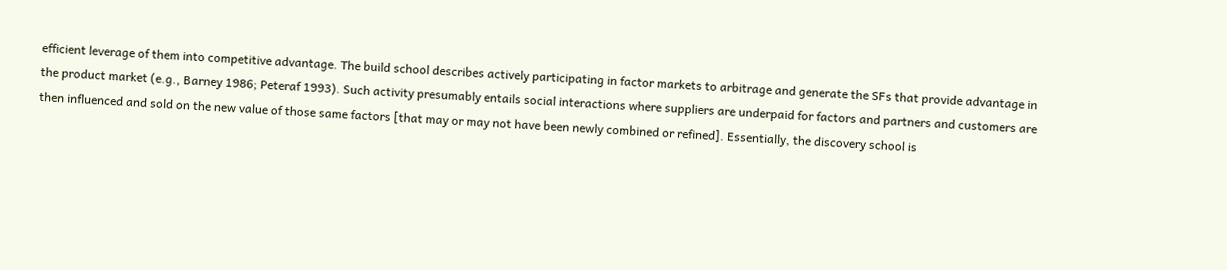efficient leverage of them into competitive advantage. The build school describes actively participating in factor markets to arbitrage and generate the SFs that provide advantage in the product market (e.g., Barney 1986; Peteraf 1993). Such activity presumably entails social interactions where suppliers are underpaid for factors and partners and customers are then influenced and sold on the new value of those same factors [that may or may not have been newly combined or refined]. Essentially, the discovery school is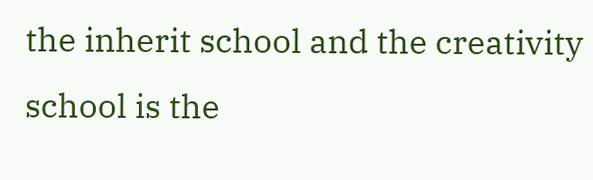the inherit school and the creativity school is the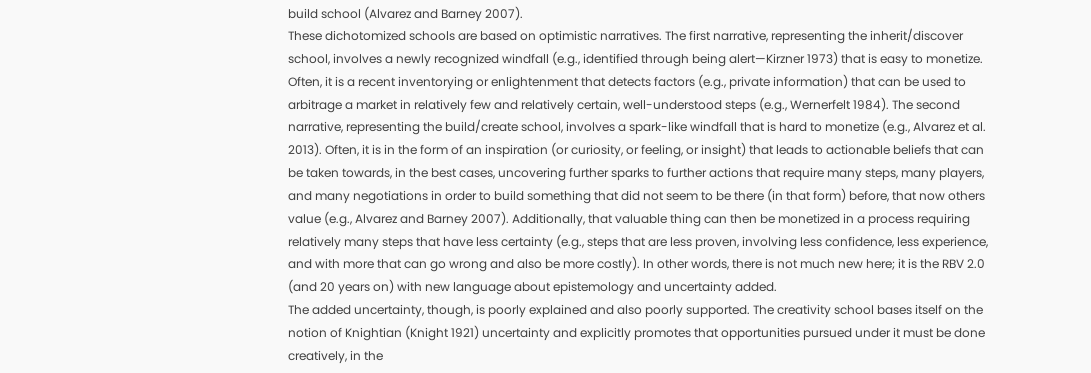build school (Alvarez and Barney 2007).
These dichotomized schools are based on optimistic narratives. The first narrative, representing the inherit/discover school, involves a newly recognized windfall (e.g., identified through being alert—Kirzner 1973) that is easy to monetize. Often, it is a recent inventorying or enlightenment that detects factors (e.g., private information) that can be used to arbitrage a market in relatively few and relatively certain, well-understood steps (e.g., Wernerfelt 1984). The second narrative, representing the build/create school, involves a spark-like windfall that is hard to monetize (e.g., Alvarez et al. 2013). Often, it is in the form of an inspiration (or curiosity, or feeling, or insight) that leads to actionable beliefs that can be taken towards, in the best cases, uncovering further sparks to further actions that require many steps, many players, and many negotiations in order to build something that did not seem to be there (in that form) before, that now others value (e.g., Alvarez and Barney 2007). Additionally, that valuable thing can then be monetized in a process requiring relatively many steps that have less certainty (e.g., steps that are less proven, involving less confidence, less experience, and with more that can go wrong and also be more costly). In other words, there is not much new here; it is the RBV 2.0 (and 20 years on) with new language about epistemology and uncertainty added.
The added uncertainty, though, is poorly explained and also poorly supported. The creativity school bases itself on the notion of Knightian (Knight 1921) uncertainty and explicitly promotes that opportunities pursued under it must be done creatively, in the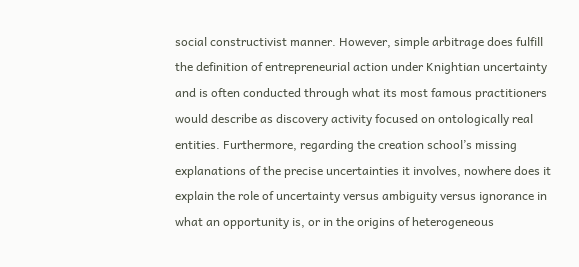social constructivist manner. However, simple arbitrage does fulfill the definition of entrepreneurial action under Knightian uncertainty and is often conducted through what its most famous practitioners would describe as discovery activity focused on ontologically real entities. Furthermore, regarding the creation school’s missing explanations of the precise uncertainties it involves, nowhere does it explain the role of uncertainty versus ambiguity versus ignorance in what an opportunity is, or in the origins of heterogeneous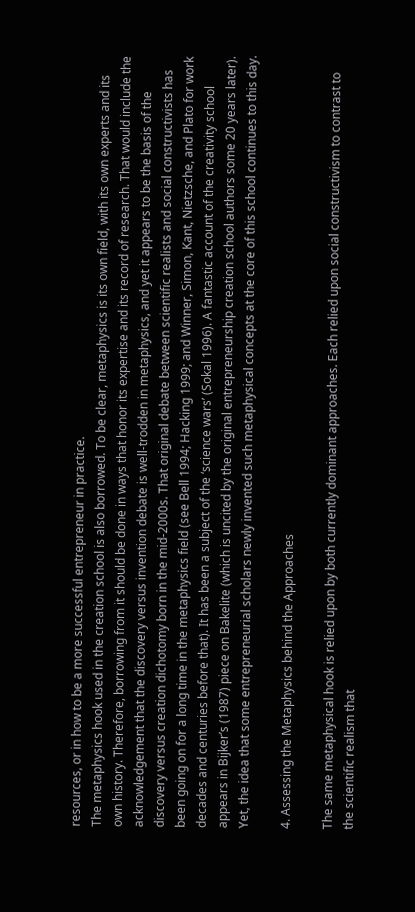resources, or in how to be a more successful entrepreneur in practice.
The metaphysics hook used in the creation school is also borrowed. To be clear, metaphysics is its own field, with its own experts and its own history. Therefore, borrowing from it should be done in ways that honor its expertise and its record of research. That would include the acknowledgement that the discovery versus invention debate is well-trodden in metaphysics, and yet it appears to be the basis of the discovery versus creation dichotomy born in the mid-2000s. That original debate between scientific realists and social constructivists has been going on for a long time in the metaphysics field (see Bell 1994; Hacking 1999; and Winner, Simon, Kant, Nietzsche, and Plato for work decades and centuries before that). It has been a subject of the ‘science wars’ (Sokal 1996). A fantastic account of the creativity school appears in Bijker’s (1987) piece on Bakelite (which is uncited by the original entrepreneurship creation school authors some 20 years later). Yet, the idea that some entrepreneurial scholars newly invented such metaphysical concepts at the core of this school continues to this day.

4. Assessing the Metaphysics behind the Approaches

The same metaphysical hook is relied upon by both currently dominant approaches. Each relied upon social constructivism to contrast to the scientific realism that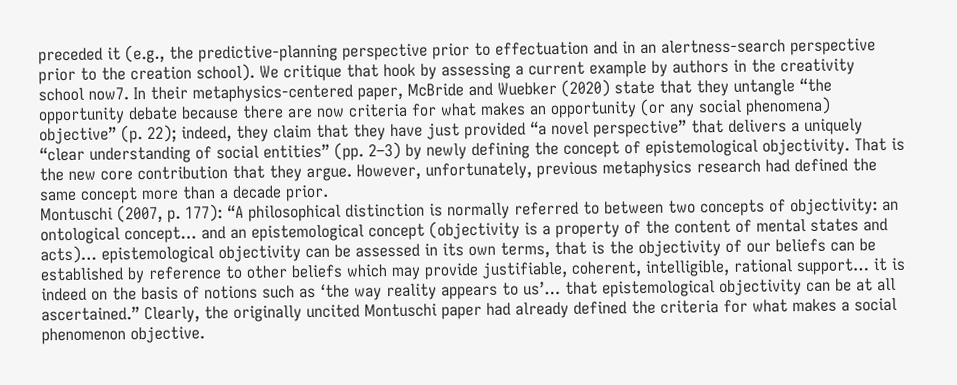preceded it (e.g., the predictive-planning perspective prior to effectuation and in an alertness-search perspective prior to the creation school). We critique that hook by assessing a current example by authors in the creativity school now7. In their metaphysics-centered paper, McBride and Wuebker (2020) state that they untangle “the opportunity debate because there are now criteria for what makes an opportunity (or any social phenomena) objective” (p. 22); indeed, they claim that they have just provided “a novel perspective” that delivers a uniquely “clear understanding of social entities” (pp. 2–3) by newly defining the concept of epistemological objectivity. That is the new core contribution that they argue. However, unfortunately, previous metaphysics research had defined the same concept more than a decade prior.
Montuschi (2007, p. 177): “A philosophical distinction is normally referred to between two concepts of objectivity: an ontological concept… and an epistemological concept (objectivity is a property of the content of mental states and acts)… epistemological objectivity can be assessed in its own terms, that is the objectivity of our beliefs can be established by reference to other beliefs which may provide justifiable, coherent, intelligible, rational support… it is indeed on the basis of notions such as ‘the way reality appears to us’… that epistemological objectivity can be at all ascertained.” Clearly, the originally uncited Montuschi paper had already defined the criteria for what makes a social phenomenon objective.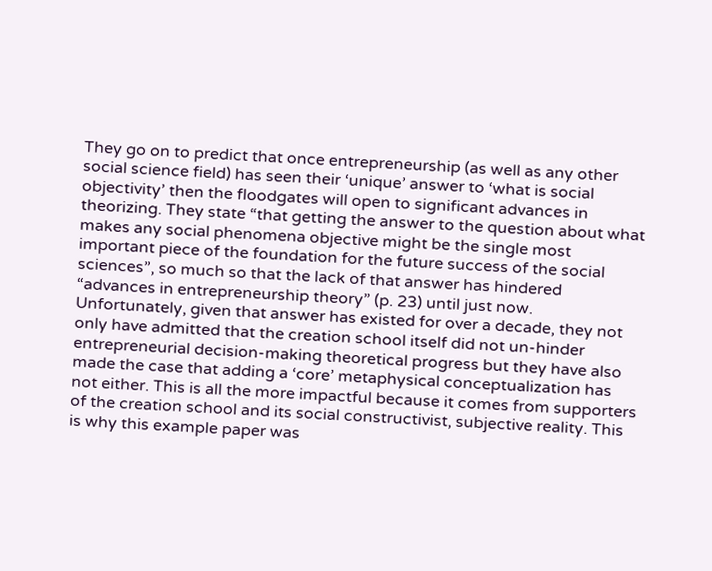They go on to predict that once entrepreneurship (as well as any other social science field) has seen their ‘unique’ answer to ‘what is social objectivity’ then the floodgates will open to significant advances in theorizing. They state “that getting the answer to the question about what makes any social phenomena objective might be the single most important piece of the foundation for the future success of the social sciences”, so much so that the lack of that answer has hindered “advances in entrepreneurship theory” (p. 23) until just now. Unfortunately, given that answer has existed for over a decade, they not only have admitted that the creation school itself did not un-hinder entrepreneurial decision-making theoretical progress but they have also made the case that adding a ‘core’ metaphysical conceptualization has not either. This is all the more impactful because it comes from supporters of the creation school and its social constructivist, subjective reality. This is why this example paper was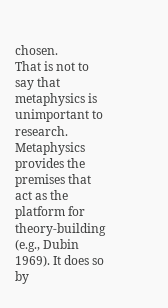chosen.
That is not to say that metaphysics is unimportant to research. Metaphysics provides the premises that act as the platform for theory-building (e.g., Dubin 1969). It does so by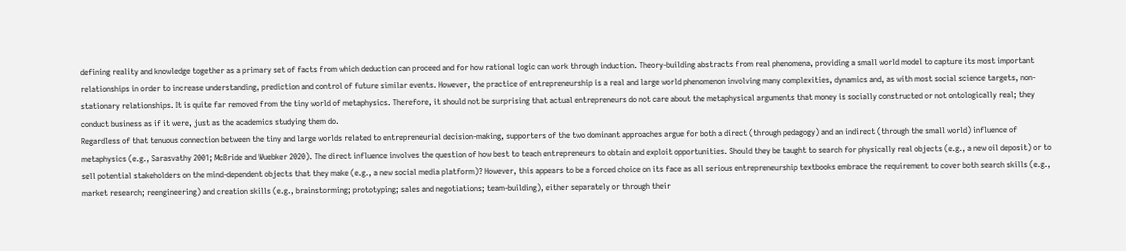defining reality and knowledge together as a primary set of facts from which deduction can proceed and for how rational logic can work through induction. Theory-building abstracts from real phenomena, providing a small world model to capture its most important relationships in order to increase understanding, prediction and control of future similar events. However, the practice of entrepreneurship is a real and large world phenomenon involving many complexities, dynamics and, as with most social science targets, non-stationary relationships. It is quite far removed from the tiny world of metaphysics. Therefore, it should not be surprising that actual entrepreneurs do not care about the metaphysical arguments that money is socially constructed or not ontologically real; they conduct business as if it were, just as the academics studying them do.
Regardless of that tenuous connection between the tiny and large worlds related to entrepreneurial decision-making, supporters of the two dominant approaches argue for both a direct (through pedagogy) and an indirect (through the small world) influence of metaphysics (e.g., Sarasvathy 2001; McBride and Wuebker 2020). The direct influence involves the question of how best to teach entrepreneurs to obtain and exploit opportunities. Should they be taught to search for physically real objects (e.g., a new oil deposit) or to sell potential stakeholders on the mind-dependent objects that they make (e.g., a new social media platform)? However, this appears to be a forced choice on its face as all serious entrepreneurship textbooks embrace the requirement to cover both search skills (e.g., market research; reengineering) and creation skills (e.g., brainstorming; prototyping; sales and negotiations; team-building), either separately or through their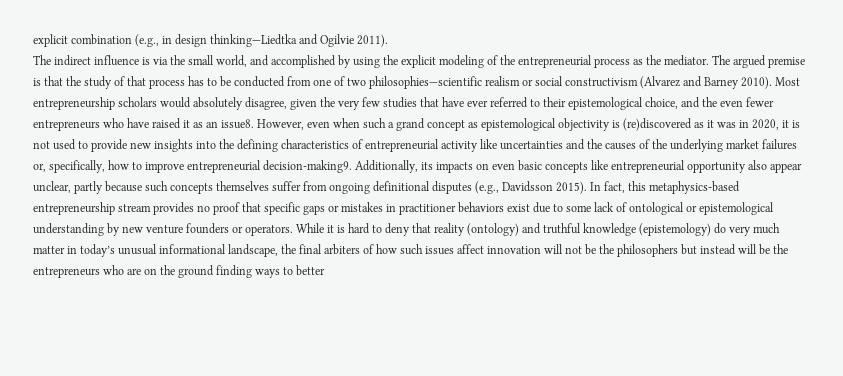explicit combination (e.g., in design thinking—Liedtka and Ogilvie 2011).
The indirect influence is via the small world, and accomplished by using the explicit modeling of the entrepreneurial process as the mediator. The argued premise is that the study of that process has to be conducted from one of two philosophies—scientific realism or social constructivism (Alvarez and Barney 2010). Most entrepreneurship scholars would absolutely disagree, given the very few studies that have ever referred to their epistemological choice, and the even fewer entrepreneurs who have raised it as an issue8. However, even when such a grand concept as epistemological objectivity is (re)discovered as it was in 2020, it is not used to provide new insights into the defining characteristics of entrepreneurial activity like uncertainties and the causes of the underlying market failures or, specifically, how to improve entrepreneurial decision-making9. Additionally, its impacts on even basic concepts like entrepreneurial opportunity also appear unclear, partly because such concepts themselves suffer from ongoing definitional disputes (e.g., Davidsson 2015). In fact, this metaphysics-based entrepreneurship stream provides no proof that specific gaps or mistakes in practitioner behaviors exist due to some lack of ontological or epistemological understanding by new venture founders or operators. While it is hard to deny that reality (ontology) and truthful knowledge (epistemology) do very much matter in today’s unusual informational landscape, the final arbiters of how such issues affect innovation will not be the philosophers but instead will be the entrepreneurs who are on the ground finding ways to better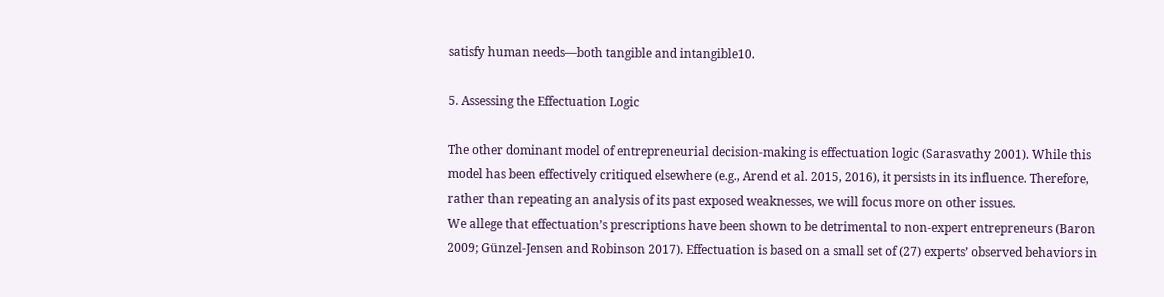satisfy human needs—both tangible and intangible10.

5. Assessing the Effectuation Logic

The other dominant model of entrepreneurial decision-making is effectuation logic (Sarasvathy 2001). While this model has been effectively critiqued elsewhere (e.g., Arend et al. 2015, 2016), it persists in its influence. Therefore, rather than repeating an analysis of its past exposed weaknesses, we will focus more on other issues.
We allege that effectuation’s prescriptions have been shown to be detrimental to non-expert entrepreneurs (Baron 2009; Günzel-Jensen and Robinson 2017). Effectuation is based on a small set of (27) experts’ observed behaviors in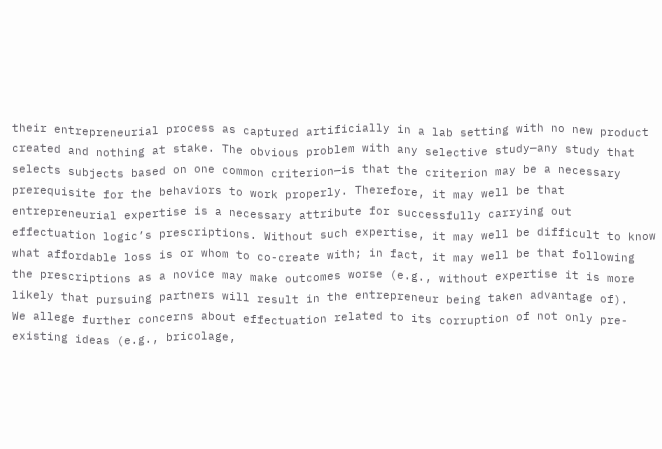their entrepreneurial process as captured artificially in a lab setting with no new product created and nothing at stake. The obvious problem with any selective study—any study that selects subjects based on one common criterion—is that the criterion may be a necessary prerequisite for the behaviors to work properly. Therefore, it may well be that entrepreneurial expertise is a necessary attribute for successfully carrying out effectuation logic’s prescriptions. Without such expertise, it may well be difficult to know what affordable loss is or whom to co-create with; in fact, it may well be that following the prescriptions as a novice may make outcomes worse (e.g., without expertise it is more likely that pursuing partners will result in the entrepreneur being taken advantage of).
We allege further concerns about effectuation related to its corruption of not only pre-existing ideas (e.g., bricolage,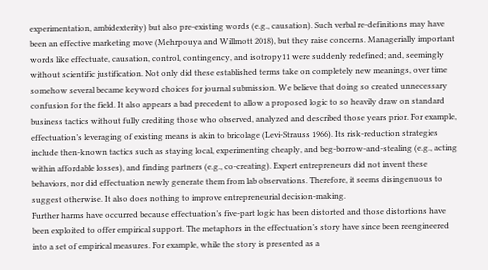experimentation, ambidexterity) but also pre-existing words (e.g., causation). Such verbal re-definitions may have been an effective marketing move (Mehrpouya and Willmott 2018), but they raise concerns. Managerially important words like effectuate, causation, control, contingency, and isotropy11 were suddenly redefined; and, seemingly without scientific justification. Not only did these established terms take on completely new meanings, over time somehow several became keyword choices for journal submission. We believe that doing so created unnecessary confusion for the field. It also appears a bad precedent to allow a proposed logic to so heavily draw on standard business tactics without fully crediting those who observed, analyzed and described those years prior. For example, effectuation’s leveraging of existing means is akin to bricolage (Levi-Strauss 1966). Its risk-reduction strategies include then-known tactics such as staying local, experimenting cheaply, and beg-borrow-and-stealing (e.g., acting within affordable losses), and finding partners (e.g., co-creating). Expert entrepreneurs did not invent these behaviors, nor did effectuation newly generate them from lab observations. Therefore, it seems disingenuous to suggest otherwise. It also does nothing to improve entrepreneurial decision-making.
Further harms have occurred because effectuation’s five-part logic has been distorted and those distortions have been exploited to offer empirical support. The metaphors in the effectuation’s story have since been reengineered into a set of empirical measures. For example, while the story is presented as a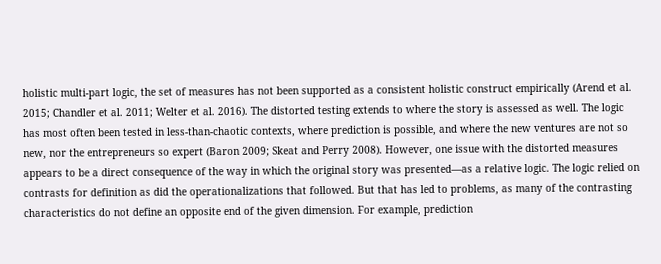holistic multi-part logic, the set of measures has not been supported as a consistent holistic construct empirically (Arend et al. 2015; Chandler et al. 2011; Welter et al. 2016). The distorted testing extends to where the story is assessed as well. The logic has most often been tested in less-than-chaotic contexts, where prediction is possible, and where the new ventures are not so new, nor the entrepreneurs so expert (Baron 2009; Skeat and Perry 2008). However, one issue with the distorted measures appears to be a direct consequence of the way in which the original story was presented—as a relative logic. The logic relied on contrasts for definition as did the operationalizations that followed. But that has led to problems, as many of the contrasting characteristics do not define an opposite end of the given dimension. For example, prediction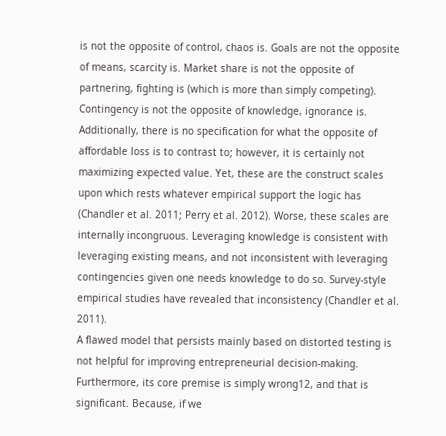is not the opposite of control, chaos is. Goals are not the opposite of means, scarcity is. Market share is not the opposite of partnering, fighting is (which is more than simply competing). Contingency is not the opposite of knowledge, ignorance is. Additionally, there is no specification for what the opposite of affordable loss is to contrast to; however, it is certainly not maximizing expected value. Yet, these are the construct scales upon which rests whatever empirical support the logic has (Chandler et al. 2011; Perry et al. 2012). Worse, these scales are internally incongruous. Leveraging knowledge is consistent with leveraging existing means, and not inconsistent with leveraging contingencies given one needs knowledge to do so. Survey-style empirical studies have revealed that inconsistency (Chandler et al. 2011).
A flawed model that persists mainly based on distorted testing is not helpful for improving entrepreneurial decision-making. Furthermore, its core premise is simply wrong12, and that is significant. Because, if we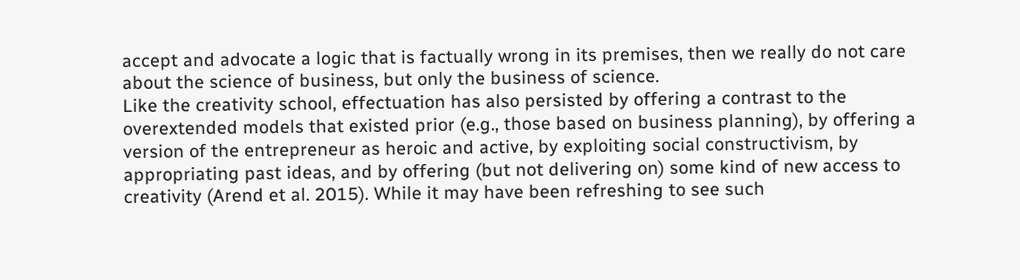accept and advocate a logic that is factually wrong in its premises, then we really do not care about the science of business, but only the business of science.
Like the creativity school, effectuation has also persisted by offering a contrast to the overextended models that existed prior (e.g., those based on business planning), by offering a version of the entrepreneur as heroic and active, by exploiting social constructivism, by appropriating past ideas, and by offering (but not delivering on) some kind of new access to creativity (Arend et al. 2015). While it may have been refreshing to see such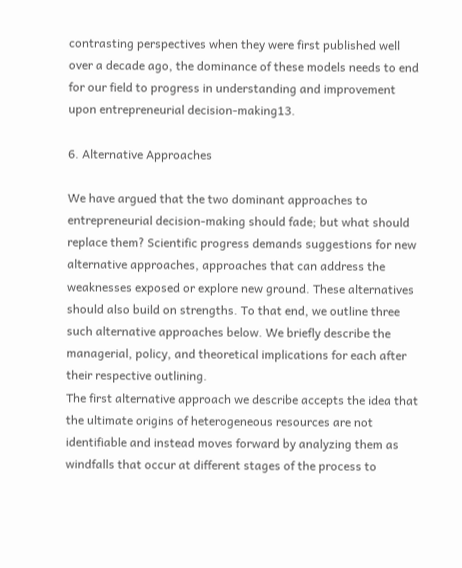contrasting perspectives when they were first published well over a decade ago, the dominance of these models needs to end for our field to progress in understanding and improvement upon entrepreneurial decision-making13.

6. Alternative Approaches

We have argued that the two dominant approaches to entrepreneurial decision-making should fade; but what should replace them? Scientific progress demands suggestions for new alternative approaches, approaches that can address the weaknesses exposed or explore new ground. These alternatives should also build on strengths. To that end, we outline three such alternative approaches below. We briefly describe the managerial, policy, and theoretical implications for each after their respective outlining.
The first alternative approach we describe accepts the idea that the ultimate origins of heterogeneous resources are not identifiable and instead moves forward by analyzing them as windfalls that occur at different stages of the process to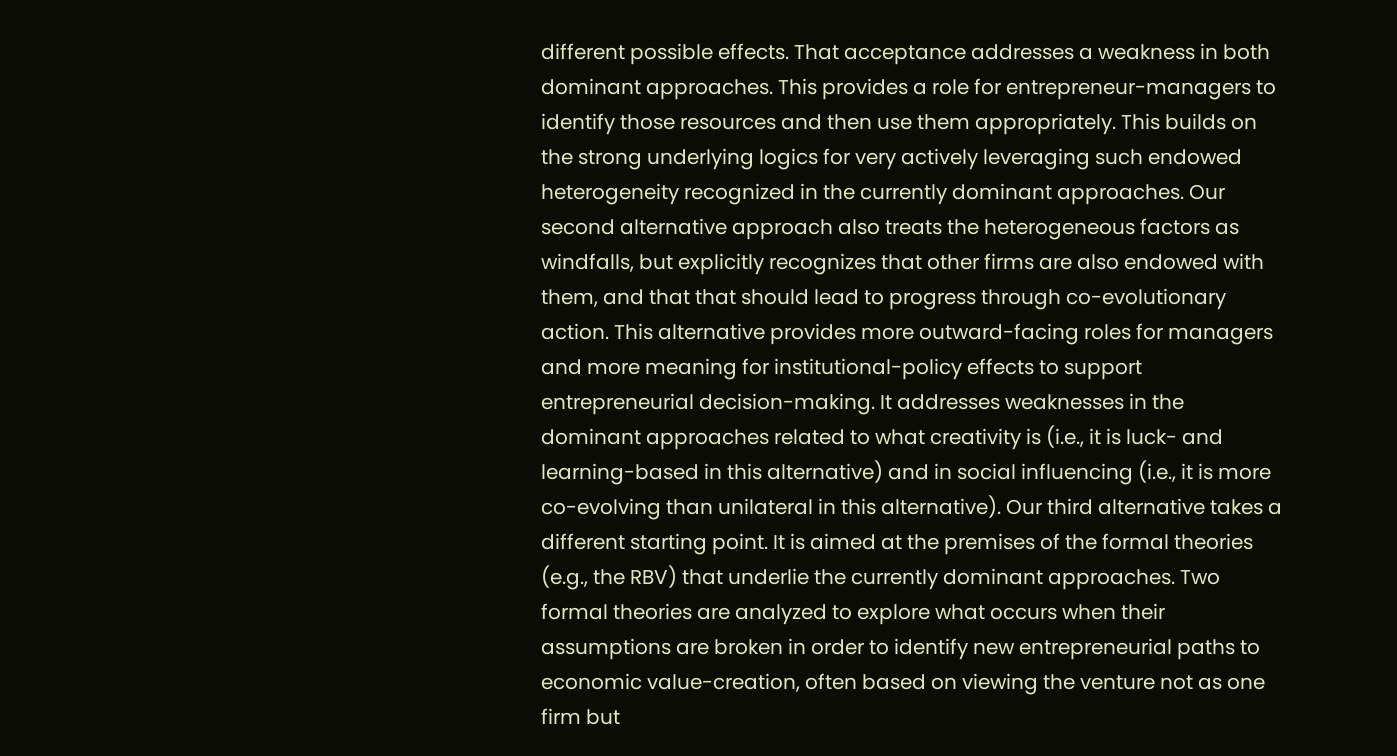different possible effects. That acceptance addresses a weakness in both dominant approaches. This provides a role for entrepreneur-managers to identify those resources and then use them appropriately. This builds on the strong underlying logics for very actively leveraging such endowed heterogeneity recognized in the currently dominant approaches. Our second alternative approach also treats the heterogeneous factors as windfalls, but explicitly recognizes that other firms are also endowed with them, and that that should lead to progress through co-evolutionary action. This alternative provides more outward-facing roles for managers and more meaning for institutional-policy effects to support entrepreneurial decision-making. It addresses weaknesses in the dominant approaches related to what creativity is (i.e., it is luck- and learning-based in this alternative) and in social influencing (i.e., it is more co-evolving than unilateral in this alternative). Our third alternative takes a different starting point. It is aimed at the premises of the formal theories (e.g., the RBV) that underlie the currently dominant approaches. Two formal theories are analyzed to explore what occurs when their assumptions are broken in order to identify new entrepreneurial paths to economic value-creation, often based on viewing the venture not as one firm but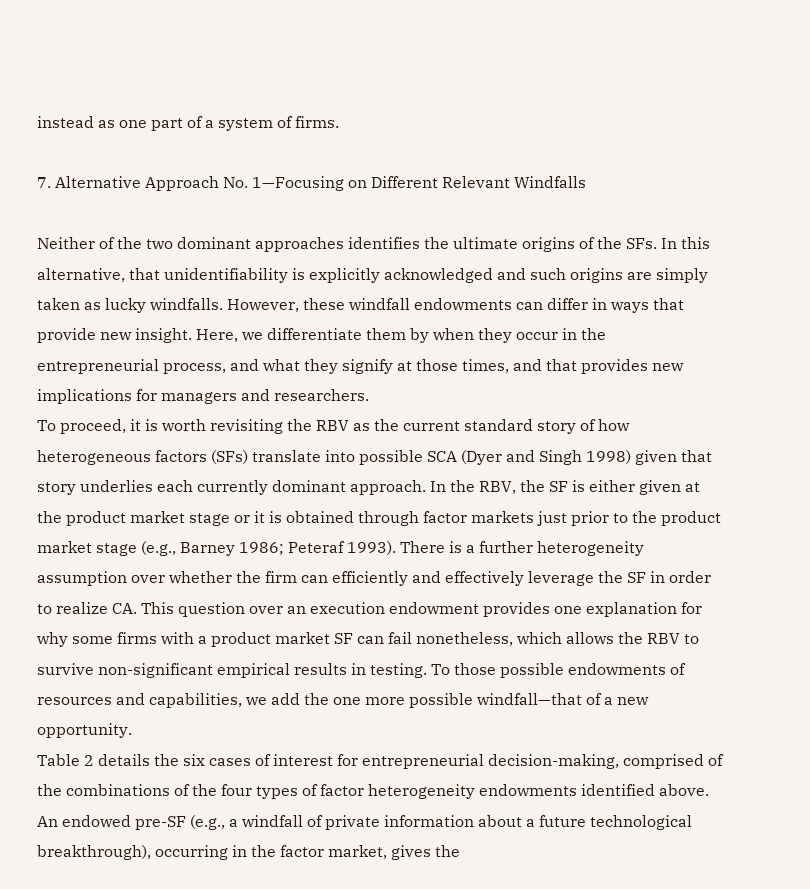instead as one part of a system of firms.

7. Alternative Approach No. 1—Focusing on Different Relevant Windfalls

Neither of the two dominant approaches identifies the ultimate origins of the SFs. In this alternative, that unidentifiability is explicitly acknowledged and such origins are simply taken as lucky windfalls. However, these windfall endowments can differ in ways that provide new insight. Here, we differentiate them by when they occur in the entrepreneurial process, and what they signify at those times, and that provides new implications for managers and researchers.
To proceed, it is worth revisiting the RBV as the current standard story of how heterogeneous factors (SFs) translate into possible SCA (Dyer and Singh 1998) given that story underlies each currently dominant approach. In the RBV, the SF is either given at the product market stage or it is obtained through factor markets just prior to the product market stage (e.g., Barney 1986; Peteraf 1993). There is a further heterogeneity assumption over whether the firm can efficiently and effectively leverage the SF in order to realize CA. This question over an execution endowment provides one explanation for why some firms with a product market SF can fail nonetheless, which allows the RBV to survive non-significant empirical results in testing. To those possible endowments of resources and capabilities, we add the one more possible windfall—that of a new opportunity.
Table 2 details the six cases of interest for entrepreneurial decision-making, comprised of the combinations of the four types of factor heterogeneity endowments identified above. An endowed pre-SF (e.g., a windfall of private information about a future technological breakthrough), occurring in the factor market, gives the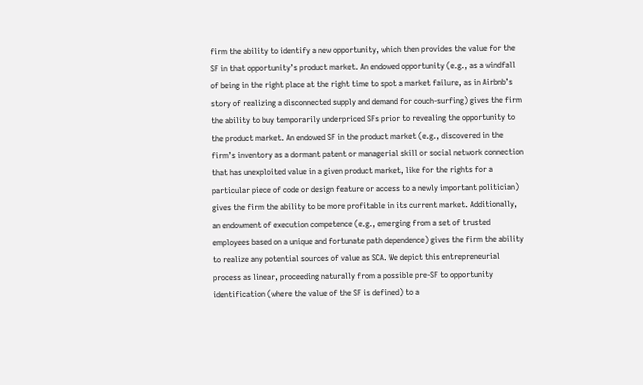firm the ability to identify a new opportunity, which then provides the value for the SF in that opportunity’s product market. An endowed opportunity (e.g., as a windfall of being in the right place at the right time to spot a market failure, as in Airbnb’s story of realizing a disconnected supply and demand for couch-surfing) gives the firm the ability to buy temporarily underpriced SFs prior to revealing the opportunity to the product market. An endowed SF in the product market (e.g., discovered in the firm’s inventory as a dormant patent or managerial skill or social network connection that has unexploited value in a given product market, like for the rights for a particular piece of code or design feature or access to a newly important politician) gives the firm the ability to be more profitable in its current market. Additionally, an endowment of execution competence (e.g., emerging from a set of trusted employees based on a unique and fortunate path dependence) gives the firm the ability to realize any potential sources of value as SCA. We depict this entrepreneurial process as linear, proceeding naturally from a possible pre-SF to opportunity identification (where the value of the SF is defined) to a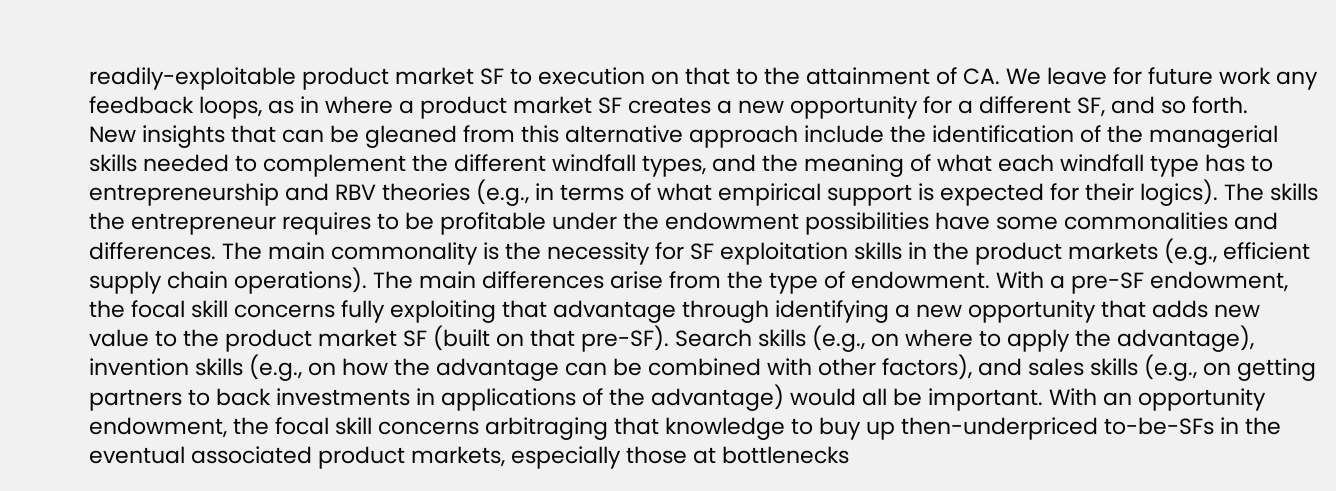readily-exploitable product market SF to execution on that to the attainment of CA. We leave for future work any feedback loops, as in where a product market SF creates a new opportunity for a different SF, and so forth.
New insights that can be gleaned from this alternative approach include the identification of the managerial skills needed to complement the different windfall types, and the meaning of what each windfall type has to entrepreneurship and RBV theories (e.g., in terms of what empirical support is expected for their logics). The skills the entrepreneur requires to be profitable under the endowment possibilities have some commonalities and differences. The main commonality is the necessity for SF exploitation skills in the product markets (e.g., efficient supply chain operations). The main differences arise from the type of endowment. With a pre-SF endowment, the focal skill concerns fully exploiting that advantage through identifying a new opportunity that adds new value to the product market SF (built on that pre-SF). Search skills (e.g., on where to apply the advantage), invention skills (e.g., on how the advantage can be combined with other factors), and sales skills (e.g., on getting partners to back investments in applications of the advantage) would all be important. With an opportunity endowment, the focal skill concerns arbitraging that knowledge to buy up then-underpriced to-be-SFs in the eventual associated product markets, especially those at bottlenecks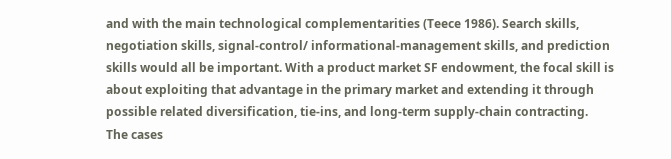and with the main technological complementarities (Teece 1986). Search skills, negotiation skills, signal-control/ informational-management skills, and prediction skills would all be important. With a product market SF endowment, the focal skill is about exploiting that advantage in the primary market and extending it through possible related diversification, tie-ins, and long-term supply-chain contracting.
The cases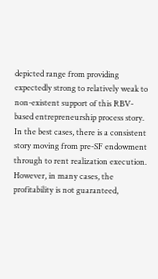depicted range from providing expectedly strong to relatively weak to non-existent support of this RBV-based entrepreneurship process story. In the best cases, there is a consistent story moving from pre-SF endowment through to rent realization execution. However, in many cases, the profitability is not guaranteed,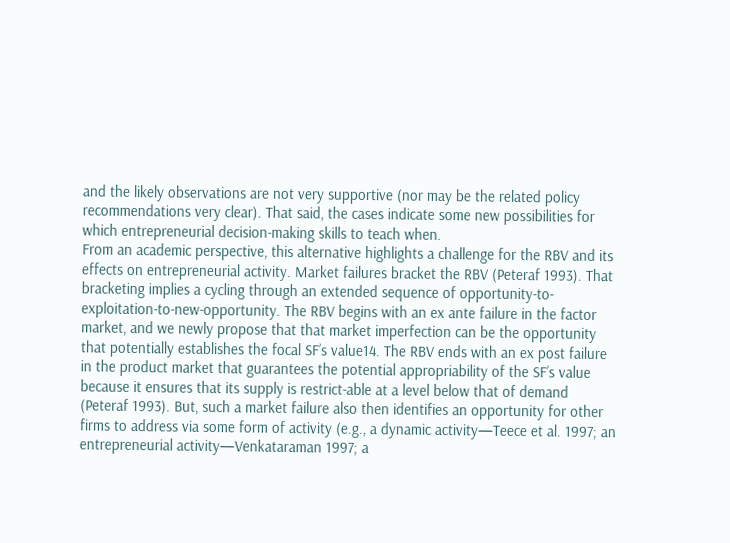and the likely observations are not very supportive (nor may be the related policy recommendations very clear). That said, the cases indicate some new possibilities for which entrepreneurial decision-making skills to teach when.
From an academic perspective, this alternative highlights a challenge for the RBV and its effects on entrepreneurial activity. Market failures bracket the RBV (Peteraf 1993). That bracketing implies a cycling through an extended sequence of opportunity-to-exploitation-to-new-opportunity. The RBV begins with an ex ante failure in the factor market, and we newly propose that that market imperfection can be the opportunity that potentially establishes the focal SF’s value14. The RBV ends with an ex post failure in the product market that guarantees the potential appropriability of the SF’s value because it ensures that its supply is restrict-able at a level below that of demand (Peteraf 1993). But, such a market failure also then identifies an opportunity for other firms to address via some form of activity (e.g., a dynamic activity—Teece et al. 1997; an entrepreneurial activity—Venkataraman 1997; a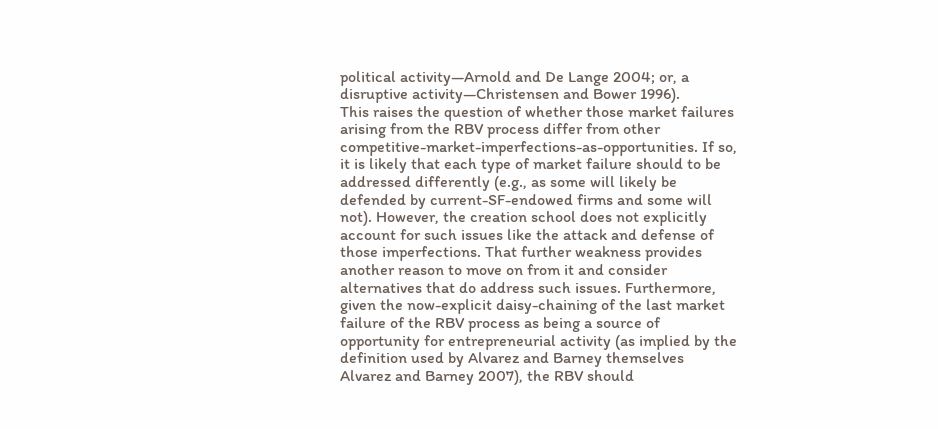political activity—Arnold and De Lange 2004; or, a disruptive activity—Christensen and Bower 1996).
This raises the question of whether those market failures arising from the RBV process differ from other competitive-market-imperfections-as-opportunities. If so, it is likely that each type of market failure should to be addressed differently (e.g., as some will likely be defended by current-SF-endowed firms and some will not). However, the creation school does not explicitly account for such issues like the attack and defense of those imperfections. That further weakness provides another reason to move on from it and consider alternatives that do address such issues. Furthermore, given the now-explicit daisy-chaining of the last market failure of the RBV process as being a source of opportunity for entrepreneurial activity (as implied by the definition used by Alvarez and Barney themselves Alvarez and Barney 2007), the RBV should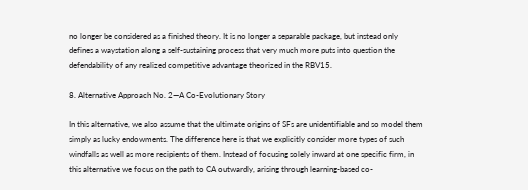no longer be considered as a finished theory. It is no longer a separable package, but instead only defines a waystation along a self-sustaining process that very much more puts into question the defendability of any realized competitive advantage theorized in the RBV15.

8. Alternative Approach No. 2—A Co-Evolutionary Story

In this alternative, we also assume that the ultimate origins of SFs are unidentifiable and so model them simply as lucky endowments. The difference here is that we explicitly consider more types of such windfalls as well as more recipients of them. Instead of focusing solely inward at one specific firm, in this alternative we focus on the path to CA outwardly, arising through learning-based co-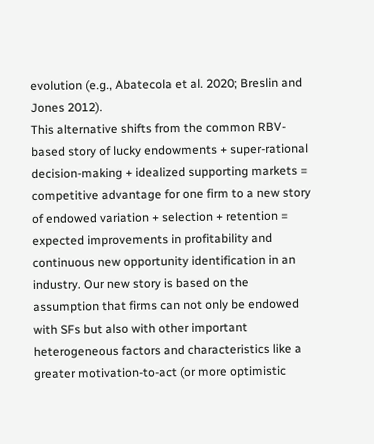evolution (e.g., Abatecola et al. 2020; Breslin and Jones 2012).
This alternative shifts from the common RBV-based story of lucky endowments + super-rational decision-making + idealized supporting markets = competitive advantage for one firm to a new story of endowed variation + selection + retention = expected improvements in profitability and continuous new opportunity identification in an industry. Our new story is based on the assumption that firms can not only be endowed with SFs but also with other important heterogeneous factors and characteristics like a greater motivation-to-act (or more optimistic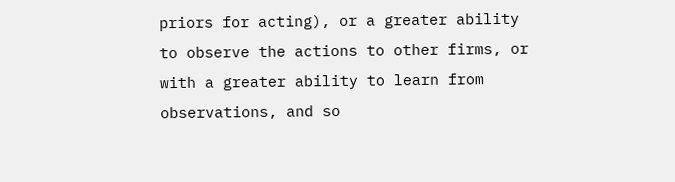priors for acting), or a greater ability to observe the actions to other firms, or with a greater ability to learn from observations, and so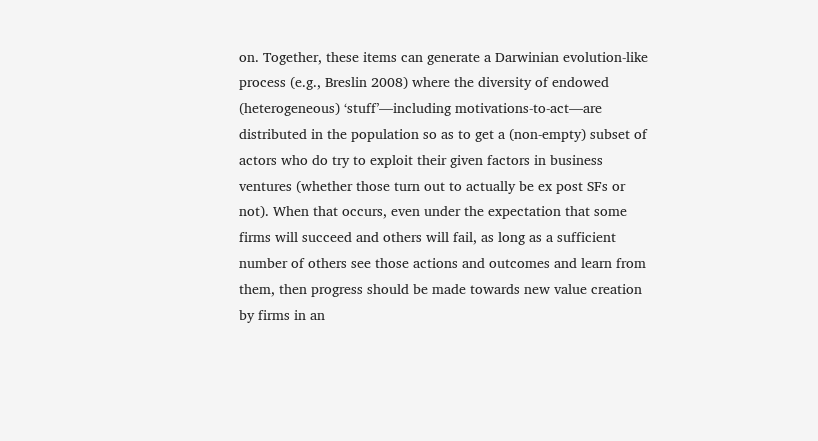on. Together, these items can generate a Darwinian evolution-like process (e.g., Breslin 2008) where the diversity of endowed (heterogeneous) ‘stuff’—including motivations-to-act—are distributed in the population so as to get a (non-empty) subset of actors who do try to exploit their given factors in business ventures (whether those turn out to actually be ex post SFs or not). When that occurs, even under the expectation that some firms will succeed and others will fail, as long as a sufficient number of others see those actions and outcomes and learn from them, then progress should be made towards new value creation by firms in an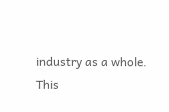industry as a whole.
This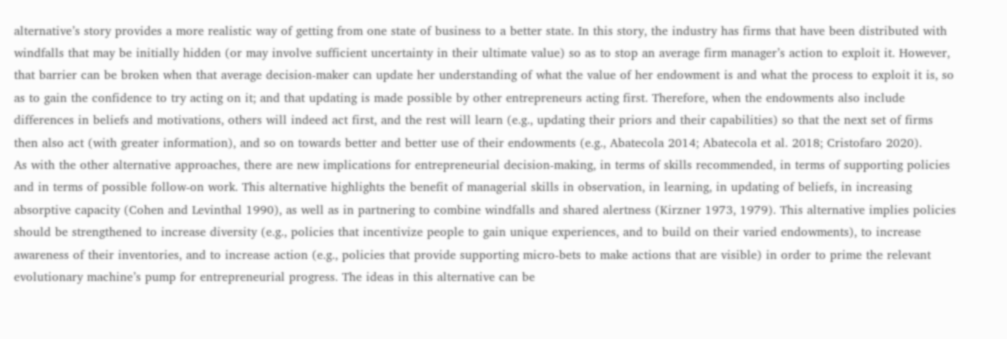alternative’s story provides a more realistic way of getting from one state of business to a better state. In this story, the industry has firms that have been distributed with windfalls that may be initially hidden (or may involve sufficient uncertainty in their ultimate value) so as to stop an average firm manager’s action to exploit it. However, that barrier can be broken when that average decision-maker can update her understanding of what the value of her endowment is and what the process to exploit it is, so as to gain the confidence to try acting on it; and that updating is made possible by other entrepreneurs acting first. Therefore, when the endowments also include differences in beliefs and motivations, others will indeed act first, and the rest will learn (e.g., updating their priors and their capabilities) so that the next set of firms then also act (with greater information), and so on towards better and better use of their endowments (e.g., Abatecola 2014; Abatecola et al. 2018; Cristofaro 2020).
As with the other alternative approaches, there are new implications for entrepreneurial decision-making, in terms of skills recommended, in terms of supporting policies and in terms of possible follow-on work. This alternative highlights the benefit of managerial skills in observation, in learning, in updating of beliefs, in increasing absorptive capacity (Cohen and Levinthal 1990), as well as in partnering to combine windfalls and shared alertness (Kirzner 1973, 1979). This alternative implies policies should be strengthened to increase diversity (e.g., policies that incentivize people to gain unique experiences, and to build on their varied endowments), to increase awareness of their inventories, and to increase action (e.g., policies that provide supporting micro-bets to make actions that are visible) in order to prime the relevant evolutionary machine’s pump for entrepreneurial progress. The ideas in this alternative can be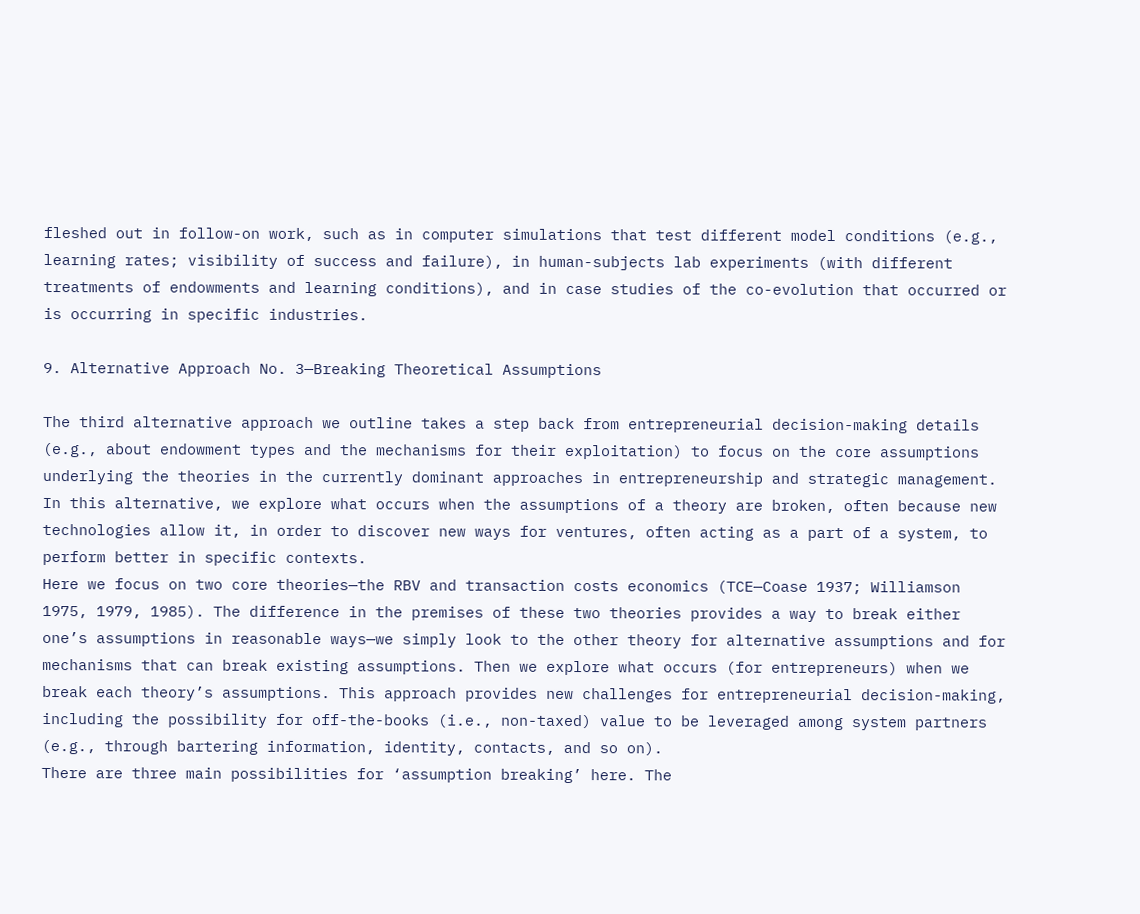fleshed out in follow-on work, such as in computer simulations that test different model conditions (e.g., learning rates; visibility of success and failure), in human-subjects lab experiments (with different treatments of endowments and learning conditions), and in case studies of the co-evolution that occurred or is occurring in specific industries.

9. Alternative Approach No. 3—Breaking Theoretical Assumptions

The third alternative approach we outline takes a step back from entrepreneurial decision-making details (e.g., about endowment types and the mechanisms for their exploitation) to focus on the core assumptions underlying the theories in the currently dominant approaches in entrepreneurship and strategic management. In this alternative, we explore what occurs when the assumptions of a theory are broken, often because new technologies allow it, in order to discover new ways for ventures, often acting as a part of a system, to perform better in specific contexts.
Here we focus on two core theories—the RBV and transaction costs economics (TCE—Coase 1937; Williamson 1975, 1979, 1985). The difference in the premises of these two theories provides a way to break either one’s assumptions in reasonable ways—we simply look to the other theory for alternative assumptions and for mechanisms that can break existing assumptions. Then we explore what occurs (for entrepreneurs) when we break each theory’s assumptions. This approach provides new challenges for entrepreneurial decision-making, including the possibility for off-the-books (i.e., non-taxed) value to be leveraged among system partners (e.g., through bartering information, identity, contacts, and so on).
There are three main possibilities for ‘assumption breaking’ here. The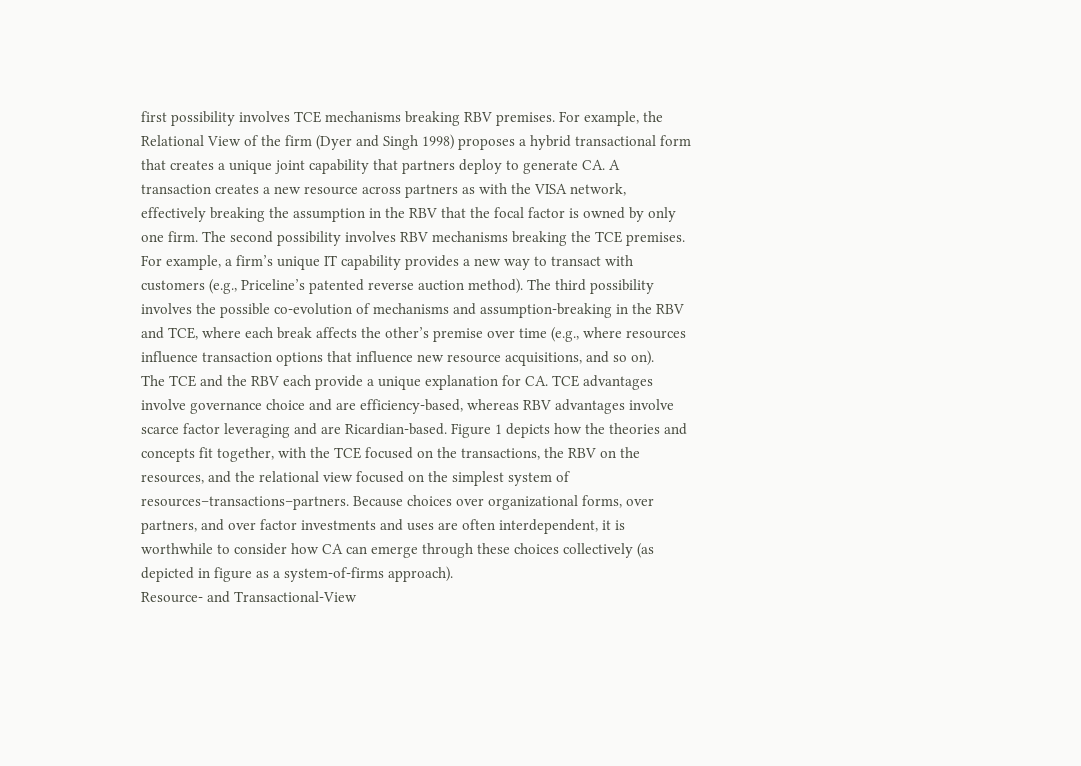first possibility involves TCE mechanisms breaking RBV premises. For example, the Relational View of the firm (Dyer and Singh 1998) proposes a hybrid transactional form that creates a unique joint capability that partners deploy to generate CA. A transaction creates a new resource across partners as with the VISA network, effectively breaking the assumption in the RBV that the focal factor is owned by only one firm. The second possibility involves RBV mechanisms breaking the TCE premises. For example, a firm’s unique IT capability provides a new way to transact with customers (e.g., Priceline’s patented reverse auction method). The third possibility involves the possible co-evolution of mechanisms and assumption-breaking in the RBV and TCE, where each break affects the other’s premise over time (e.g., where resources influence transaction options that influence new resource acquisitions, and so on).
The TCE and the RBV each provide a unique explanation for CA. TCE advantages involve governance choice and are efficiency-based, whereas RBV advantages involve scarce factor leveraging and are Ricardian-based. Figure 1 depicts how the theories and concepts fit together, with the TCE focused on the transactions, the RBV on the resources, and the relational view focused on the simplest system of resources–transactions–partners. Because choices over organizational forms, over partners, and over factor investments and uses are often interdependent, it is worthwhile to consider how CA can emerge through these choices collectively (as depicted in figure as a system-of-firms approach).
Resource- and Transactional-View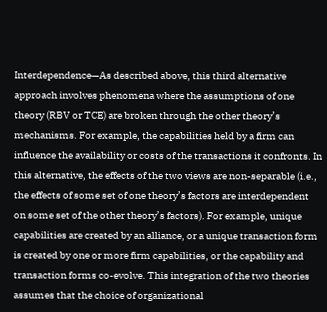Interdependence—As described above, this third alternative approach involves phenomena where the assumptions of one theory (RBV or TCE) are broken through the other theory’s mechanisms. For example, the capabilities held by a firm can influence the availability or costs of the transactions it confronts. In this alternative, the effects of the two views are non-separable (i.e., the effects of some set of one theory’s factors are interdependent on some set of the other theory’s factors). For example, unique capabilities are created by an alliance, or a unique transaction form is created by one or more firm capabilities, or the capability and transaction forms co-evolve. This integration of the two theories assumes that the choice of organizational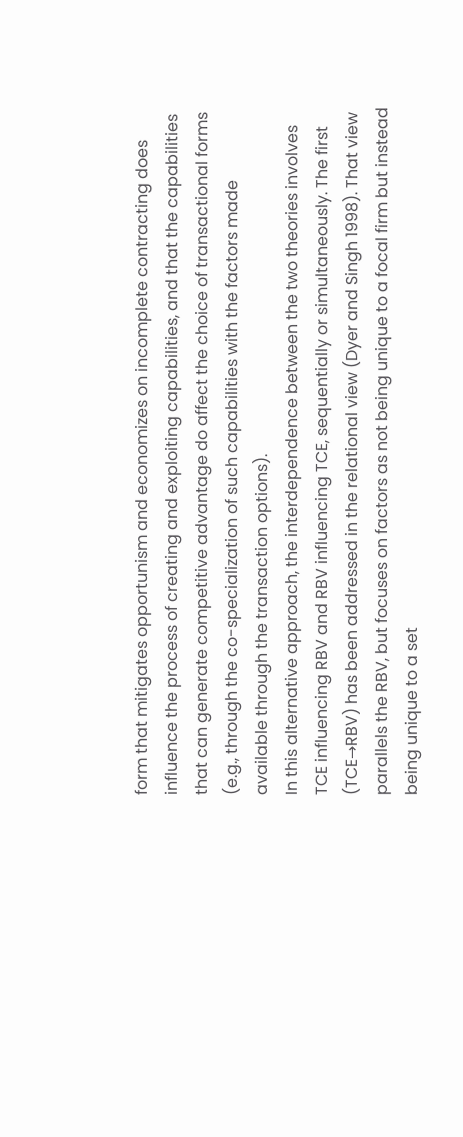form that mitigates opportunism and economizes on incomplete contracting does influence the process of creating and exploiting capabilities, and that the capabilities that can generate competitive advantage do affect the choice of transactional forms (e.g., through the co-specialization of such capabilities with the factors made available through the transaction options).
In this alternative approach, the interdependence between the two theories involves TCE influencing RBV and RBV influencing TCE, sequentially or simultaneously. The first (TCE→RBV) has been addressed in the relational view (Dyer and Singh 1998). That view parallels the RBV, but focuses on factors as not being unique to a focal firm but instead being unique to a set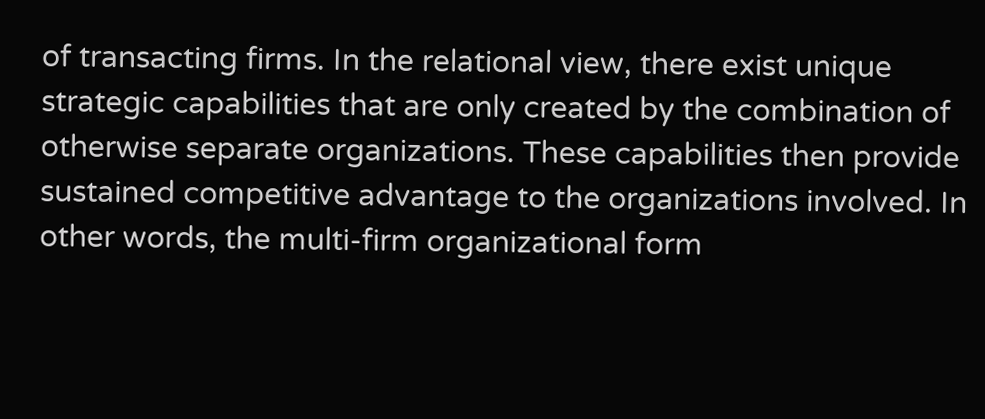of transacting firms. In the relational view, there exist unique strategic capabilities that are only created by the combination of otherwise separate organizations. These capabilities then provide sustained competitive advantage to the organizations involved. In other words, the multi-firm organizational form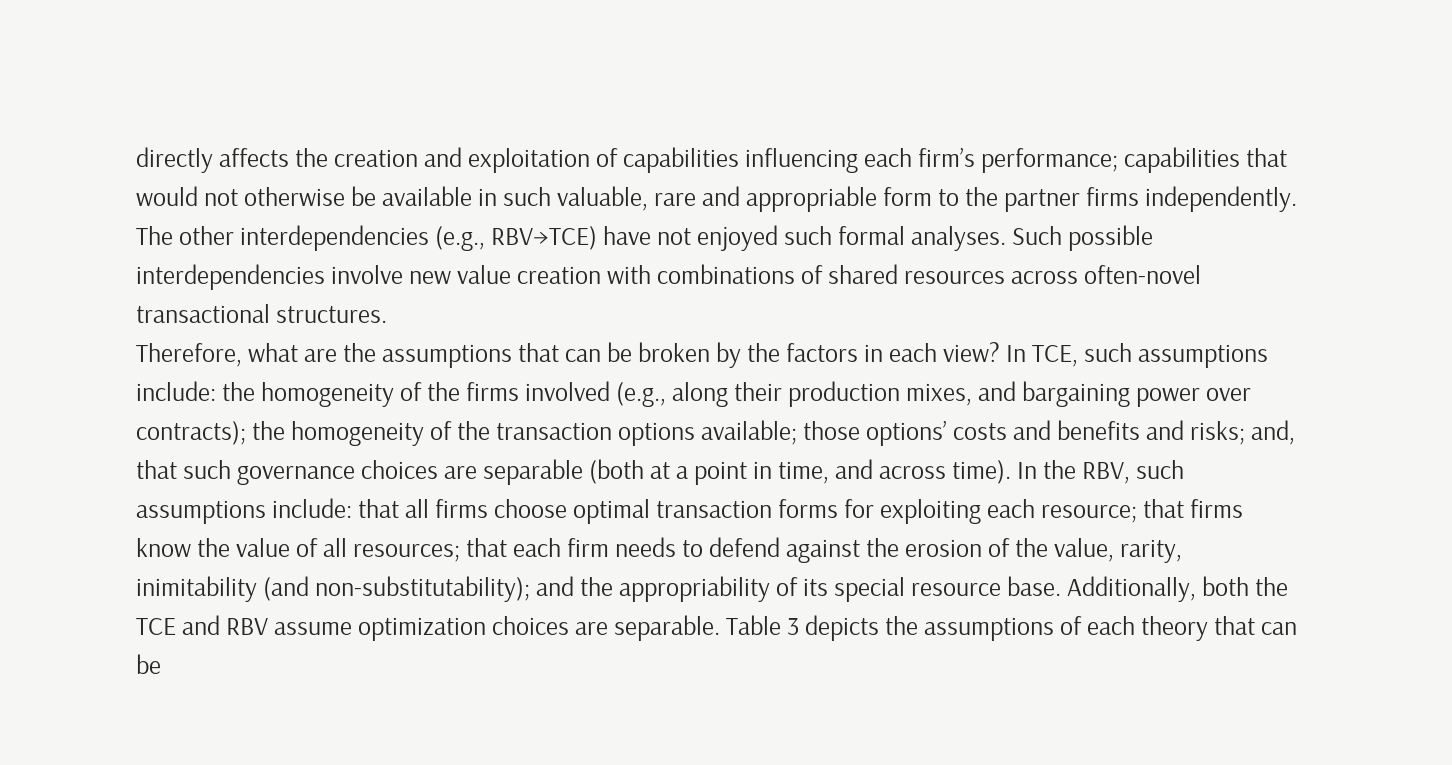directly affects the creation and exploitation of capabilities influencing each firm’s performance; capabilities that would not otherwise be available in such valuable, rare and appropriable form to the partner firms independently. The other interdependencies (e.g., RBV→TCE) have not enjoyed such formal analyses. Such possible interdependencies involve new value creation with combinations of shared resources across often-novel transactional structures.
Therefore, what are the assumptions that can be broken by the factors in each view? In TCE, such assumptions include: the homogeneity of the firms involved (e.g., along their production mixes, and bargaining power over contracts); the homogeneity of the transaction options available; those options’ costs and benefits and risks; and, that such governance choices are separable (both at a point in time, and across time). In the RBV, such assumptions include: that all firms choose optimal transaction forms for exploiting each resource; that firms know the value of all resources; that each firm needs to defend against the erosion of the value, rarity, inimitability (and non-substitutability); and the appropriability of its special resource base. Additionally, both the TCE and RBV assume optimization choices are separable. Table 3 depicts the assumptions of each theory that can be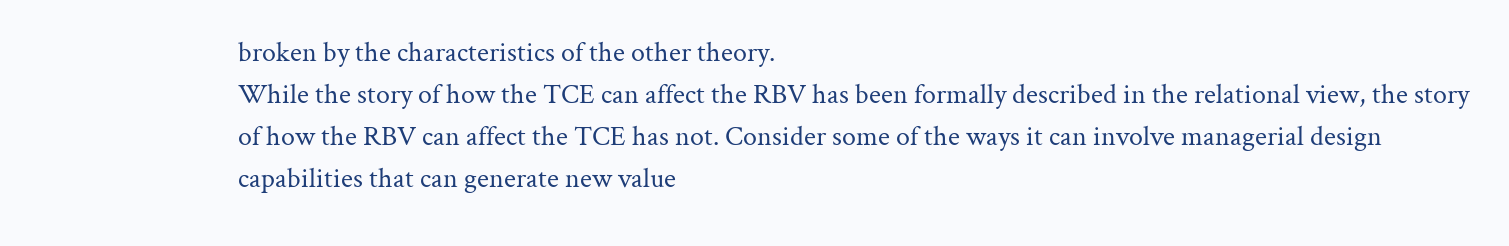broken by the characteristics of the other theory.
While the story of how the TCE can affect the RBV has been formally described in the relational view, the story of how the RBV can affect the TCE has not. Consider some of the ways it can involve managerial design capabilities that can generate new value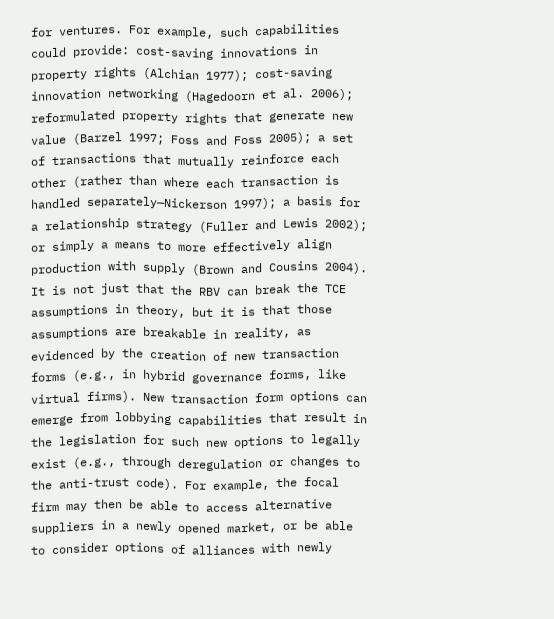for ventures. For example, such capabilities could provide: cost-saving innovations in property rights (Alchian 1977); cost-saving innovation networking (Hagedoorn et al. 2006); reformulated property rights that generate new value (Barzel 1997; Foss and Foss 2005); a set of transactions that mutually reinforce each other (rather than where each transaction is handled separately—Nickerson 1997); a basis for a relationship strategy (Fuller and Lewis 2002); or simply a means to more effectively align production with supply (Brown and Cousins 2004).
It is not just that the RBV can break the TCE assumptions in theory, but it is that those assumptions are breakable in reality, as evidenced by the creation of new transaction forms (e.g., in hybrid governance forms, like virtual firms). New transaction form options can emerge from lobbying capabilities that result in the legislation for such new options to legally exist (e.g., through deregulation or changes to the anti-trust code). For example, the focal firm may then be able to access alternative suppliers in a newly opened market, or be able to consider options of alliances with newly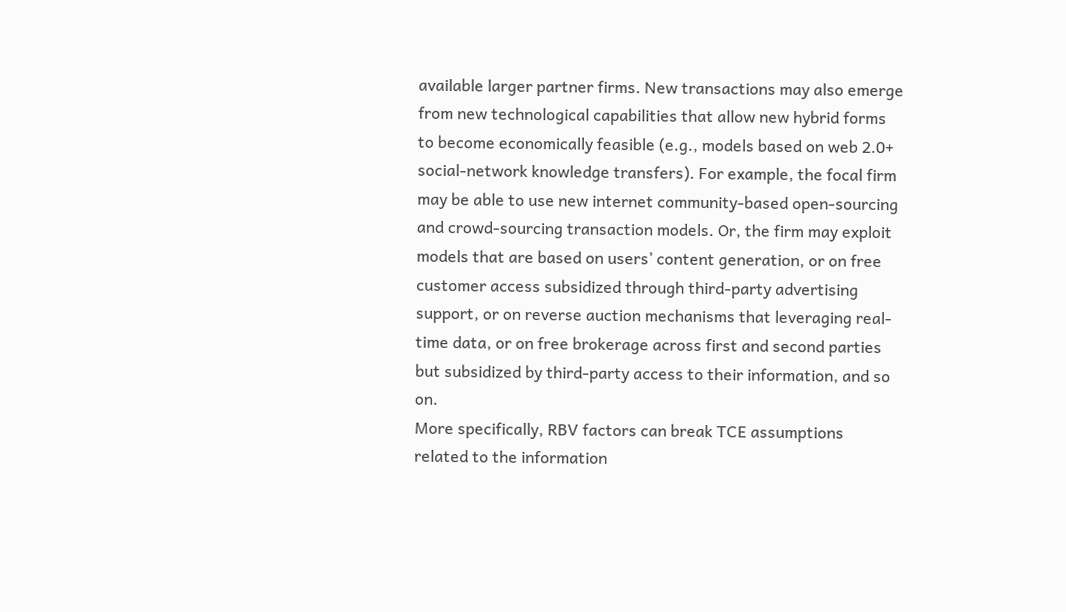available larger partner firms. New transactions may also emerge from new technological capabilities that allow new hybrid forms to become economically feasible (e.g., models based on web 2.0+ social-network knowledge transfers). For example, the focal firm may be able to use new internet community-based open-sourcing and crowd-sourcing transaction models. Or, the firm may exploit models that are based on users’ content generation, or on free customer access subsidized through third-party advertising support, or on reverse auction mechanisms that leveraging real-time data, or on free brokerage across first and second parties but subsidized by third-party access to their information, and so on.
More specifically, RBV factors can break TCE assumptions related to the information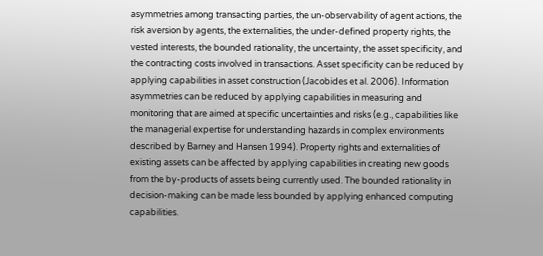asymmetries among transacting parties, the un-observability of agent actions, the risk aversion by agents, the externalities, the under-defined property rights, the vested interests, the bounded rationality, the uncertainty, the asset specificity, and the contracting costs involved in transactions. Asset specificity can be reduced by applying capabilities in asset construction (Jacobides et al. 2006). Information asymmetries can be reduced by applying capabilities in measuring and monitoring that are aimed at specific uncertainties and risks (e.g., capabilities like the managerial expertise for understanding hazards in complex environments described by Barney and Hansen 1994). Property rights and externalities of existing assets can be affected by applying capabilities in creating new goods from the by-products of assets being currently used. The bounded rationality in decision-making can be made less bounded by applying enhanced computing capabilities.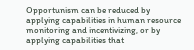Opportunism can be reduced by applying capabilities in human resource monitoring and incentivizing, or by applying capabilities that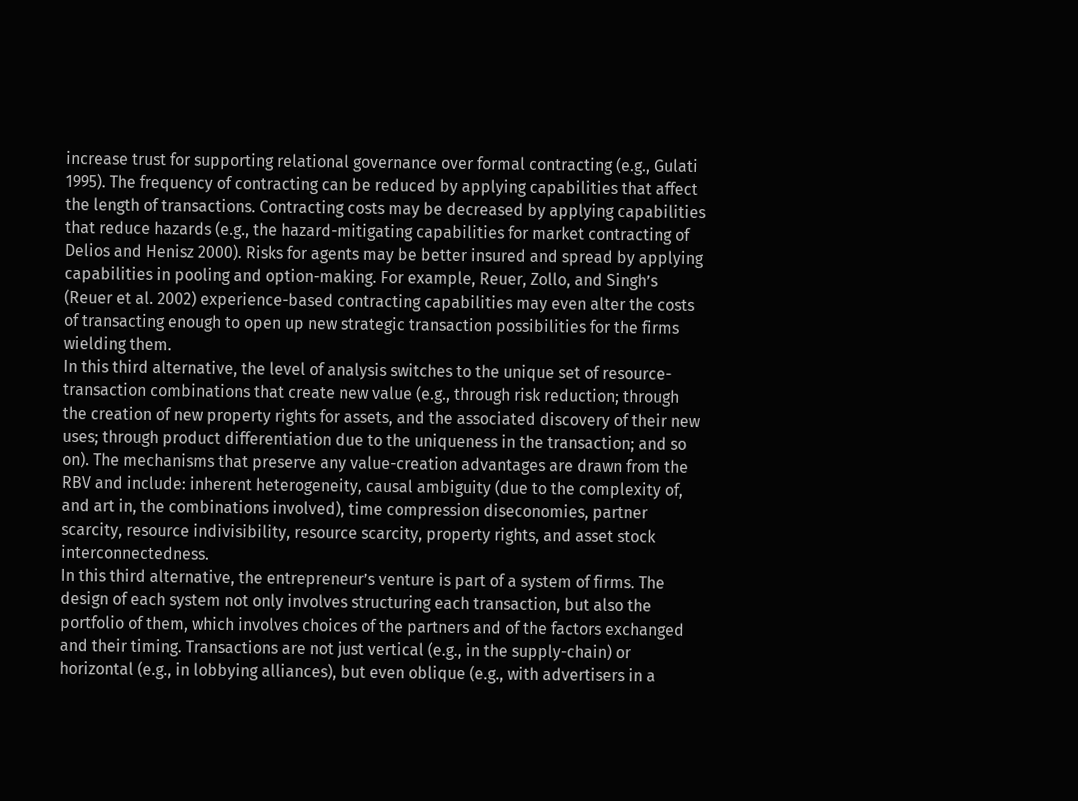increase trust for supporting relational governance over formal contracting (e.g., Gulati 1995). The frequency of contracting can be reduced by applying capabilities that affect the length of transactions. Contracting costs may be decreased by applying capabilities that reduce hazards (e.g., the hazard-mitigating capabilities for market contracting of Delios and Henisz 2000). Risks for agents may be better insured and spread by applying capabilities in pooling and option-making. For example, Reuer, Zollo, and Singh’s (Reuer et al. 2002) experience-based contracting capabilities may even alter the costs of transacting enough to open up new strategic transaction possibilities for the firms wielding them.
In this third alternative, the level of analysis switches to the unique set of resource-transaction combinations that create new value (e.g., through risk reduction; through the creation of new property rights for assets, and the associated discovery of their new uses; through product differentiation due to the uniqueness in the transaction; and so on). The mechanisms that preserve any value-creation advantages are drawn from the RBV and include: inherent heterogeneity, causal ambiguity (due to the complexity of, and art in, the combinations involved), time compression diseconomies, partner scarcity, resource indivisibility, resource scarcity, property rights, and asset stock interconnectedness.
In this third alternative, the entrepreneur’s venture is part of a system of firms. The design of each system not only involves structuring each transaction, but also the portfolio of them, which involves choices of the partners and of the factors exchanged and their timing. Transactions are not just vertical (e.g., in the supply-chain) or horizontal (e.g., in lobbying alliances), but even oblique (e.g., with advertisers in a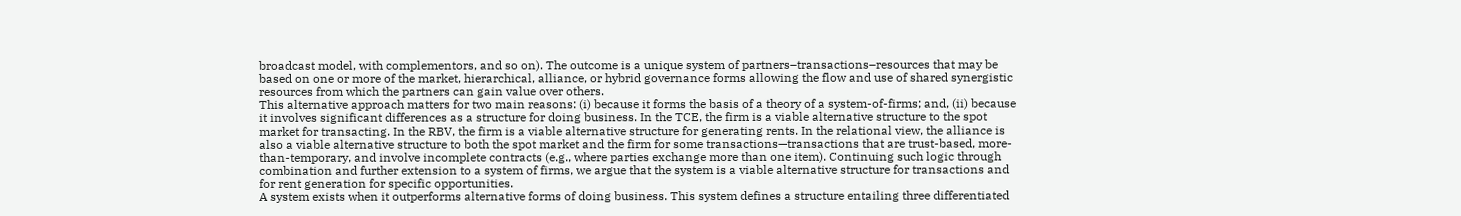broadcast model, with complementors, and so on). The outcome is a unique system of partners–transactions–resources that may be based on one or more of the market, hierarchical, alliance, or hybrid governance forms allowing the flow and use of shared synergistic resources from which the partners can gain value over others.
This alternative approach matters for two main reasons: (i) because it forms the basis of a theory of a system-of-firms; and, (ii) because it involves significant differences as a structure for doing business. In the TCE, the firm is a viable alternative structure to the spot market for transacting. In the RBV, the firm is a viable alternative structure for generating rents. In the relational view, the alliance is also a viable alternative structure to both the spot market and the firm for some transactions—transactions that are trust-based, more-than-temporary, and involve incomplete contracts (e.g., where parties exchange more than one item). Continuing such logic through combination and further extension to a system of firms, we argue that the system is a viable alternative structure for transactions and for rent generation for specific opportunities.
A system exists when it outperforms alternative forms of doing business. This system defines a structure entailing three differentiated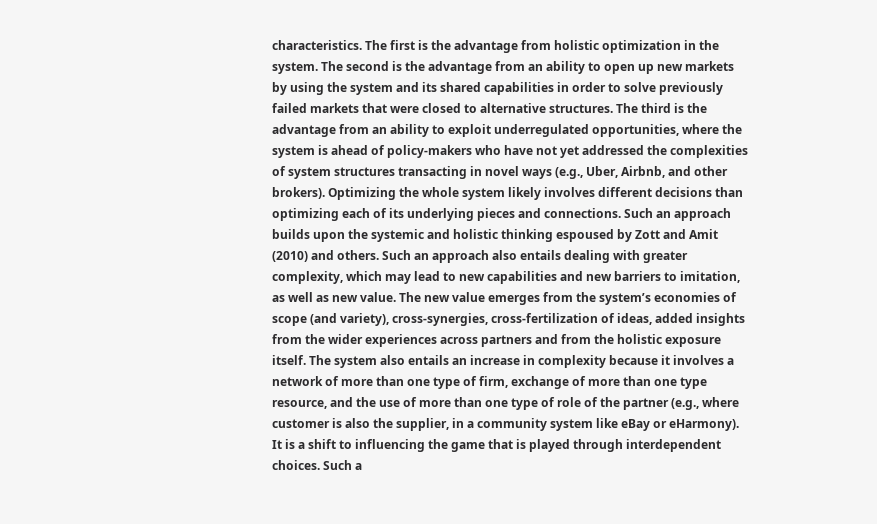characteristics. The first is the advantage from holistic optimization in the system. The second is the advantage from an ability to open up new markets by using the system and its shared capabilities in order to solve previously failed markets that were closed to alternative structures. The third is the advantage from an ability to exploit underregulated opportunities, where the system is ahead of policy-makers who have not yet addressed the complexities of system structures transacting in novel ways (e.g., Uber, Airbnb, and other brokers). Optimizing the whole system likely involves different decisions than optimizing each of its underlying pieces and connections. Such an approach builds upon the systemic and holistic thinking espoused by Zott and Amit (2010) and others. Such an approach also entails dealing with greater complexity, which may lead to new capabilities and new barriers to imitation, as well as new value. The new value emerges from the system’s economies of scope (and variety), cross-synergies, cross-fertilization of ideas, added insights from the wider experiences across partners and from the holistic exposure itself. The system also entails an increase in complexity because it involves a network of more than one type of firm, exchange of more than one type resource, and the use of more than one type of role of the partner (e.g., where customer is also the supplier, in a community system like eBay or eHarmony). It is a shift to influencing the game that is played through interdependent choices. Such a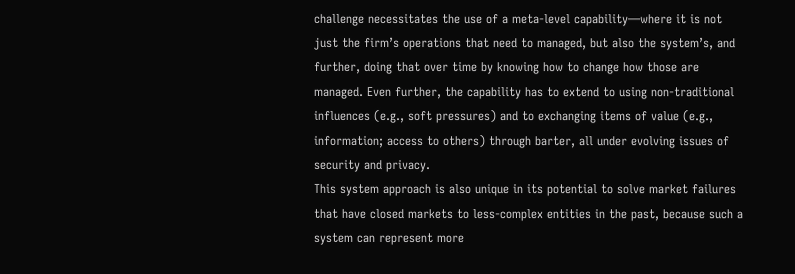challenge necessitates the use of a meta-level capability—where it is not just the firm’s operations that need to managed, but also the system’s, and further, doing that over time by knowing how to change how those are managed. Even further, the capability has to extend to using non-traditional influences (e.g., soft pressures) and to exchanging items of value (e.g., information; access to others) through barter, all under evolving issues of security and privacy.
This system approach is also unique in its potential to solve market failures that have closed markets to less-complex entities in the past, because such a system can represent more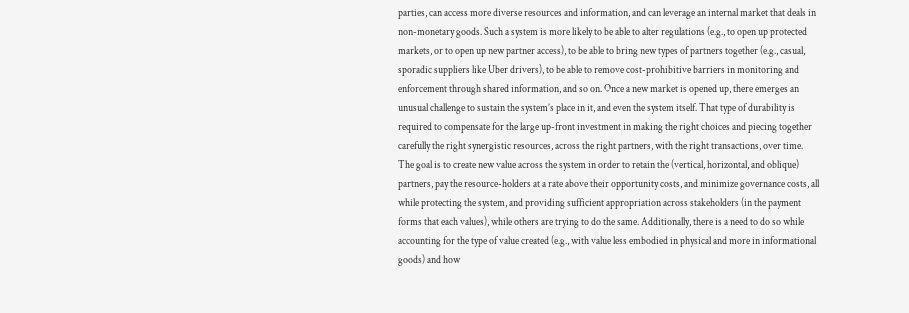parties, can access more diverse resources and information, and can leverage an internal market that deals in non-monetary goods. Such a system is more likely to be able to alter regulations (e.g., to open up protected markets, or to open up new partner access), to be able to bring new types of partners together (e.g., casual, sporadic suppliers like Uber drivers), to be able to remove cost-prohibitive barriers in monitoring and enforcement through shared information, and so on. Once a new market is opened up, there emerges an unusual challenge to sustain the system’s place in it, and even the system itself. That type of durability is required to compensate for the large up-front investment in making the right choices and piecing together carefully the right synergistic resources, across the right partners, with the right transactions, over time.
The goal is to create new value across the system in order to retain the (vertical, horizontal, and oblique) partners, pay the resource-holders at a rate above their opportunity costs, and minimize governance costs, all while protecting the system, and providing sufficient appropriation across stakeholders (in the payment forms that each values), while others are trying to do the same. Additionally, there is a need to do so while accounting for the type of value created (e.g., with value less embodied in physical and more in informational goods) and how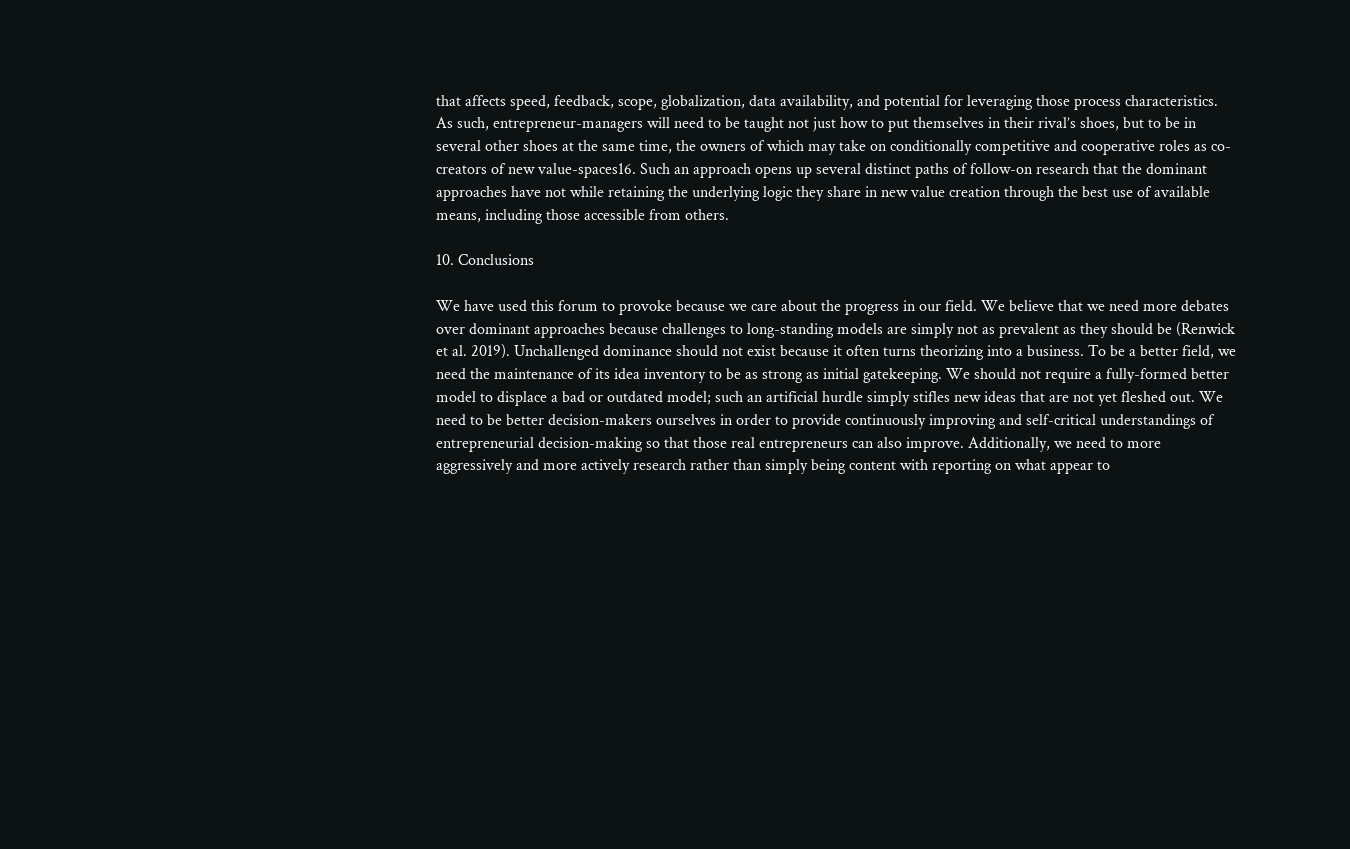that affects speed, feedback, scope, globalization, data availability, and potential for leveraging those process characteristics. As such, entrepreneur-managers will need to be taught not just how to put themselves in their rival’s shoes, but to be in several other shoes at the same time, the owners of which may take on conditionally competitive and cooperative roles as co-creators of new value-spaces16. Such an approach opens up several distinct paths of follow-on research that the dominant approaches have not while retaining the underlying logic they share in new value creation through the best use of available means, including those accessible from others.

10. Conclusions

We have used this forum to provoke because we care about the progress in our field. We believe that we need more debates over dominant approaches because challenges to long-standing models are simply not as prevalent as they should be (Renwick et al. 2019). Unchallenged dominance should not exist because it often turns theorizing into a business. To be a better field, we need the maintenance of its idea inventory to be as strong as initial gatekeeping. We should not require a fully-formed better model to displace a bad or outdated model; such an artificial hurdle simply stifles new ideas that are not yet fleshed out. We need to be better decision-makers ourselves in order to provide continuously improving and self-critical understandings of entrepreneurial decision-making so that those real entrepreneurs can also improve. Additionally, we need to more aggressively and more actively research rather than simply being content with reporting on what appear to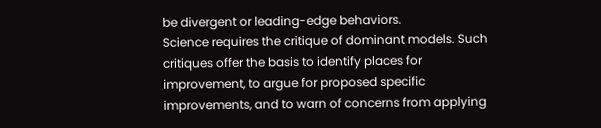be divergent or leading-edge behaviors.
Science requires the critique of dominant models. Such critiques offer the basis to identify places for improvement, to argue for proposed specific improvements, and to warn of concerns from applying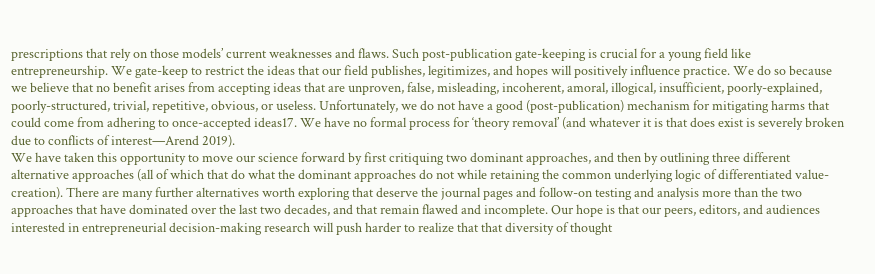prescriptions that rely on those models’ current weaknesses and flaws. Such post-publication gate-keeping is crucial for a young field like entrepreneurship. We gate-keep to restrict the ideas that our field publishes, legitimizes, and hopes will positively influence practice. We do so because we believe that no benefit arises from accepting ideas that are unproven, false, misleading, incoherent, amoral, illogical, insufficient, poorly-explained, poorly-structured, trivial, repetitive, obvious, or useless. Unfortunately, we do not have a good (post-publication) mechanism for mitigating harms that could come from adhering to once-accepted ideas17. We have no formal process for ‘theory removal’ (and whatever it is that does exist is severely broken due to conflicts of interest—Arend 2019).
We have taken this opportunity to move our science forward by first critiquing two dominant approaches, and then by outlining three different alternative approaches (all of which that do what the dominant approaches do not while retaining the common underlying logic of differentiated value-creation). There are many further alternatives worth exploring that deserve the journal pages and follow-on testing and analysis more than the two approaches that have dominated over the last two decades, and that remain flawed and incomplete. Our hope is that our peers, editors, and audiences interested in entrepreneurial decision-making research will push harder to realize that that diversity of thought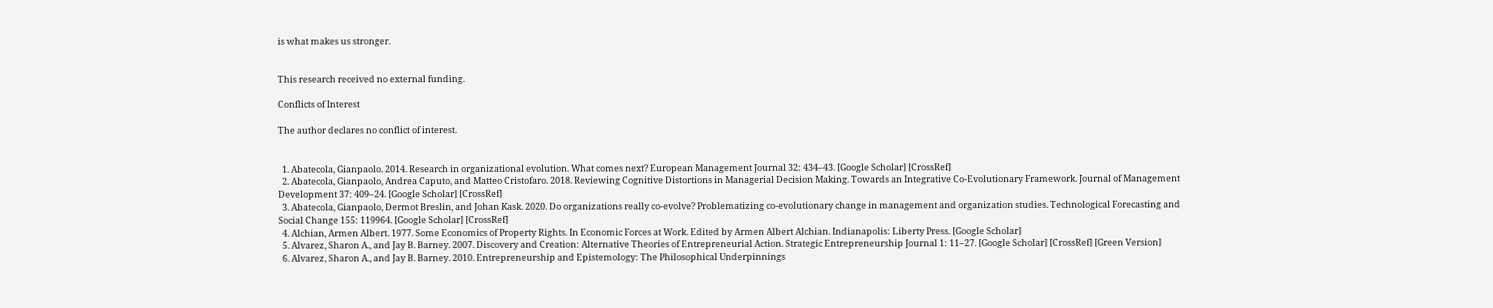is what makes us stronger.


This research received no external funding.

Conflicts of Interest

The author declares no conflict of interest.


  1. Abatecola, Gianpaolo. 2014. Research in organizational evolution. What comes next? European Management Journal 32: 434–43. [Google Scholar] [CrossRef]
  2. Abatecola, Gianpaolo, Andrea Caputo, and Matteo Cristofaro. 2018. Reviewing Cognitive Distortions in Managerial Decision Making. Towards an Integrative Co-Evolutionary Framework. Journal of Management Development 37: 409–24. [Google Scholar] [CrossRef]
  3. Abatecola, Gianpaolo, Dermot Breslin, and Johan Kask. 2020. Do organizations really co-evolve? Problematizing co-evolutionary change in management and organization studies. Technological Forecasting and Social Change 155: 119964. [Google Scholar] [CrossRef]
  4. Alchian, Armen Albert. 1977. Some Economics of Property Rights. In Economic Forces at Work. Edited by Armen Albert Alchian. Indianapolis: Liberty Press. [Google Scholar]
  5. Alvarez, Sharon A., and Jay B. Barney. 2007. Discovery and Creation: Alternative Theories of Entrepreneurial Action. Strategic Entrepreneurship Journal 1: 11–27. [Google Scholar] [CrossRef] [Green Version]
  6. Alvarez, Sharon A., and Jay B. Barney. 2010. Entrepreneurship and Epistemology: The Philosophical Underpinnings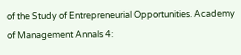of the Study of Entrepreneurial Opportunities. Academy of Management Annals 4: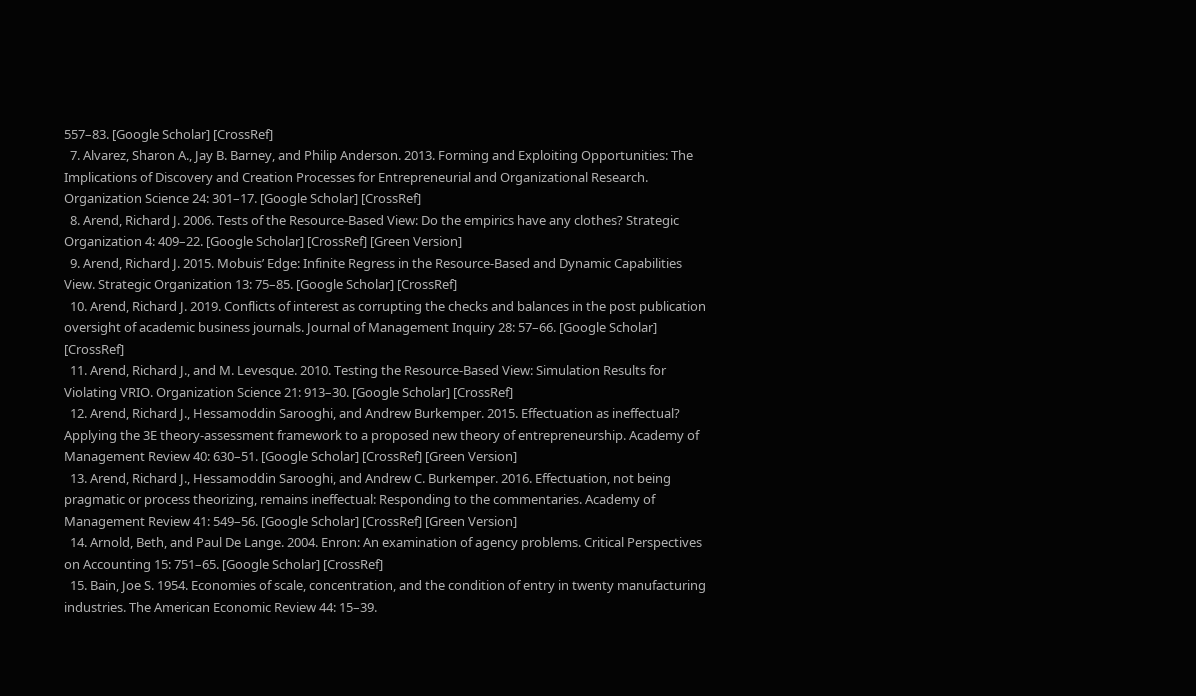557–83. [Google Scholar] [CrossRef]
  7. Alvarez, Sharon A., Jay B. Barney, and Philip Anderson. 2013. Forming and Exploiting Opportunities: The Implications of Discovery and Creation Processes for Entrepreneurial and Organizational Research. Organization Science 24: 301–17. [Google Scholar] [CrossRef]
  8. Arend, Richard J. 2006. Tests of the Resource-Based View: Do the empirics have any clothes? Strategic Organization 4: 409–22. [Google Scholar] [CrossRef] [Green Version]
  9. Arend, Richard J. 2015. Mobuis’ Edge: Infinite Regress in the Resource-Based and Dynamic Capabilities View. Strategic Organization 13: 75–85. [Google Scholar] [CrossRef]
  10. Arend, Richard J. 2019. Conflicts of interest as corrupting the checks and balances in the post publication oversight of academic business journals. Journal of Management Inquiry 28: 57–66. [Google Scholar] [CrossRef]
  11. Arend, Richard J., and M. Levesque. 2010. Testing the Resource-Based View: Simulation Results for Violating VRIO. Organization Science 21: 913–30. [Google Scholar] [CrossRef]
  12. Arend, Richard J., Hessamoddin Sarooghi, and Andrew Burkemper. 2015. Effectuation as ineffectual? Applying the 3E theory-assessment framework to a proposed new theory of entrepreneurship. Academy of Management Review 40: 630–51. [Google Scholar] [CrossRef] [Green Version]
  13. Arend, Richard J., Hessamoddin Sarooghi, and Andrew C. Burkemper. 2016. Effectuation, not being pragmatic or process theorizing, remains ineffectual: Responding to the commentaries. Academy of Management Review 41: 549–56. [Google Scholar] [CrossRef] [Green Version]
  14. Arnold, Beth, and Paul De Lange. 2004. Enron: An examination of agency problems. Critical Perspectives on Accounting 15: 751–65. [Google Scholar] [CrossRef]
  15. Bain, Joe S. 1954. Economies of scale, concentration, and the condition of entry in twenty manufacturing industries. The American Economic Review 44: 15–39.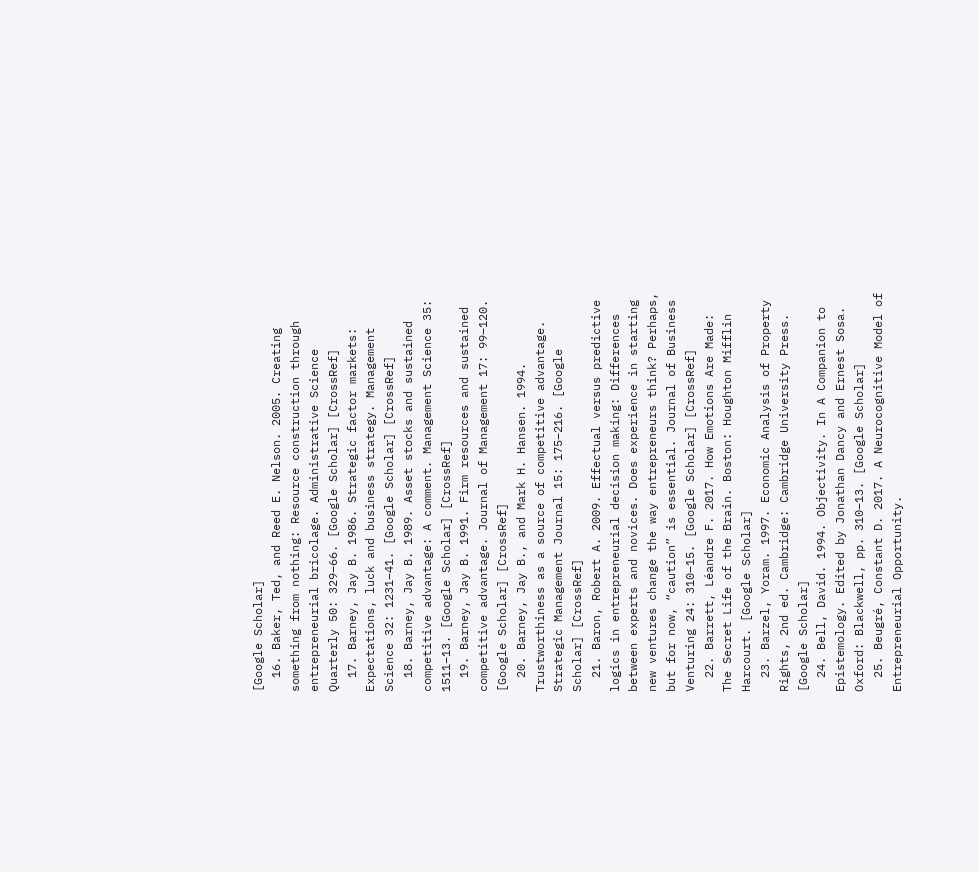[Google Scholar]
  16. Baker, Ted, and Reed E. Nelson. 2005. Creating something from nothing: Resource construction through entrepreneurial bricolage. Administrative Science Quarterly 50: 329–66. [Google Scholar] [CrossRef]
  17. Barney, Jay B. 1986. Strategic factor markets: Expectations, luck and business strategy. Management Science 32: 1231–41. [Google Scholar] [CrossRef]
  18. Barney, Jay B. 1989. Asset stocks and sustained competitive advantage: A comment. Management Science 35: 1511–13. [Google Scholar] [CrossRef]
  19. Barney, Jay B. 1991. Firm resources and sustained competitive advantage. Journal of Management 17: 99–120. [Google Scholar] [CrossRef]
  20. Barney, Jay B., and Mark H. Hansen. 1994. Trustworthiness as a source of competitive advantage. Strategic Management Journal 15: 175–216. [Google Scholar] [CrossRef]
  21. Baron, Robert A. 2009. Effectual versus predictive logics in entrepreneurial decision making: Differences between experts and novices. Does experience in starting new ventures change the way entrepreneurs think? Perhaps, but for now, “caution” is essential. Journal of Business Venturing 24: 310–15. [Google Scholar] [CrossRef]
  22. Barrett, Léandre F. 2017. How Emotions Are Made: The Secret Life of the Brain. Boston: Houghton Mifflin Harcourt. [Google Scholar]
  23. Barzel, Yoram. 1997. Economic Analysis of Property Rights, 2nd ed. Cambridge: Cambridge University Press. [Google Scholar]
  24. Bell, David. 1994. Objectivity. In A Companion to Epistemology. Edited by Jonathan Dancy and Ernest Sosa. Oxford: Blackwell, pp. 310–13. [Google Scholar]
  25. Beugré, Constant D. 2017. A Neurocognitive Model of Entrepreneurial Opportunity.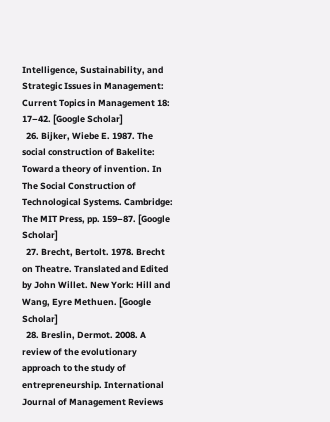Intelligence, Sustainability, and Strategic Issues in Management: Current Topics in Management 18: 17–42. [Google Scholar]
  26. Bijker, Wiebe E. 1987. The social construction of Bakelite: Toward a theory of invention. In The Social Construction of Technological Systems. Cambridge: The MIT Press, pp. 159–87. [Google Scholar]
  27. Brecht, Bertolt. 1978. Brecht on Theatre. Translated and Edited by John Willet. New York: Hill and Wang, Eyre Methuen. [Google Scholar]
  28. Breslin, Dermot. 2008. A review of the evolutionary approach to the study of entrepreneurship. International Journal of Management Reviews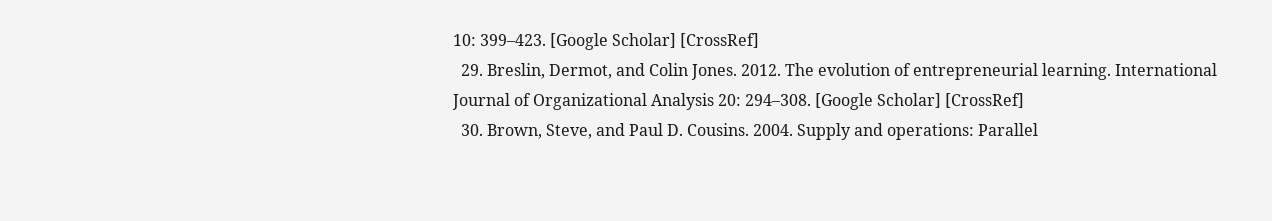10: 399–423. [Google Scholar] [CrossRef]
  29. Breslin, Dermot, and Colin Jones. 2012. The evolution of entrepreneurial learning. International Journal of Organizational Analysis 20: 294–308. [Google Scholar] [CrossRef]
  30. Brown, Steve, and Paul D. Cousins. 2004. Supply and operations: Parallel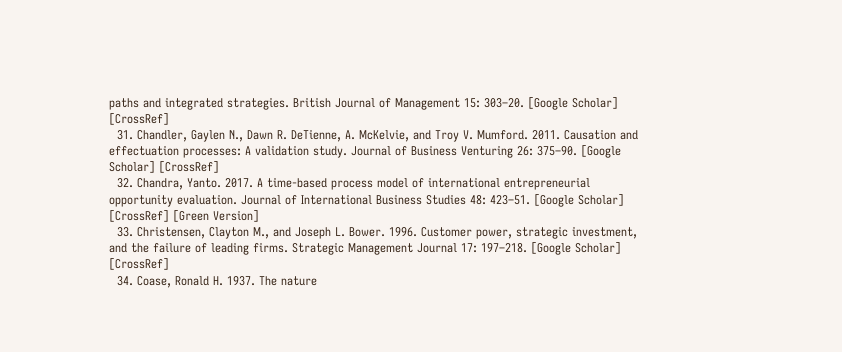paths and integrated strategies. British Journal of Management 15: 303–20. [Google Scholar] [CrossRef]
  31. Chandler, Gaylen N., Dawn R. DeTienne, A. McKelvie, and Troy V. Mumford. 2011. Causation and effectuation processes: A validation study. Journal of Business Venturing 26: 375–90. [Google Scholar] [CrossRef]
  32. Chandra, Yanto. 2017. A time-based process model of international entrepreneurial opportunity evaluation. Journal of International Business Studies 48: 423–51. [Google Scholar] [CrossRef] [Green Version]
  33. Christensen, Clayton M., and Joseph L. Bower. 1996. Customer power, strategic investment, and the failure of leading firms. Strategic Management Journal 17: 197–218. [Google Scholar] [CrossRef]
  34. Coase, Ronald H. 1937. The nature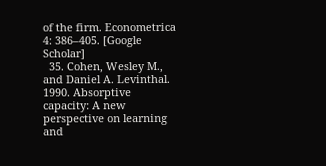of the firm. Econometrica 4: 386–405. [Google Scholar]
  35. Cohen, Wesley M., and Daniel A. Levinthal. 1990. Absorptive capacity: A new perspective on learning and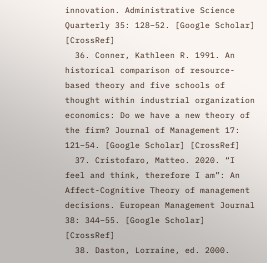innovation. Administrative Science Quarterly 35: 128–52. [Google Scholar] [CrossRef]
  36. Conner, Kathleen R. 1991. An historical comparison of resource-based theory and five schools of thought within industrial organization economics: Do we have a new theory of the firm? Journal of Management 17: 121–54. [Google Scholar] [CrossRef]
  37. Cristofaro, Matteo. 2020. “I feel and think, therefore I am”: An Affect-Cognitive Theory of management decisions. European Management Journal 38: 344–55. [Google Scholar] [CrossRef]
  38. Daston, Lorraine, ed. 2000.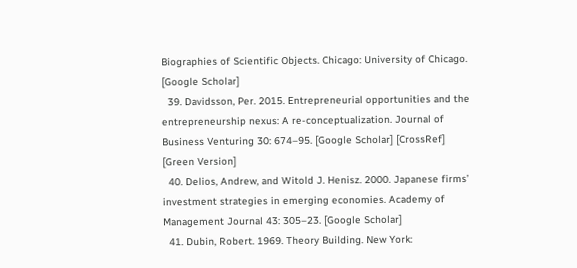Biographies of Scientific Objects. Chicago: University of Chicago. [Google Scholar]
  39. Davidsson, Per. 2015. Entrepreneurial opportunities and the entrepreneurship nexus: A re-conceptualization. Journal of Business Venturing 30: 674–95. [Google Scholar] [CrossRef] [Green Version]
  40. Delios, Andrew, and Witold J. Henisz. 2000. Japanese firms’ investment strategies in emerging economies. Academy of Management Journal 43: 305–23. [Google Scholar]
  41. Dubin, Robert. 1969. Theory Building. New York: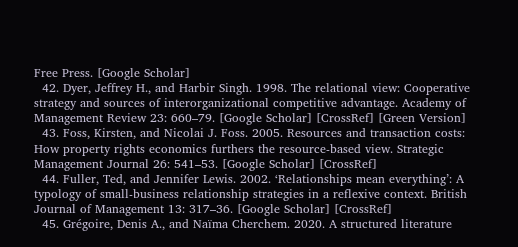Free Press. [Google Scholar]
  42. Dyer, Jeffrey H., and Harbir Singh. 1998. The relational view: Cooperative strategy and sources of interorganizational competitive advantage. Academy of Management Review 23: 660–79. [Google Scholar] [CrossRef] [Green Version]
  43. Foss, Kirsten, and Nicolai J. Foss. 2005. Resources and transaction costs: How property rights economics furthers the resource-based view. Strategic Management Journal 26: 541–53. [Google Scholar] [CrossRef]
  44. Fuller, Ted, and Jennifer Lewis. 2002. ‘Relationships mean everything’: A typology of small-business relationship strategies in a reflexive context. British Journal of Management 13: 317–36. [Google Scholar] [CrossRef]
  45. Grégoire, Denis A., and Naïma Cherchem. 2020. A structured literature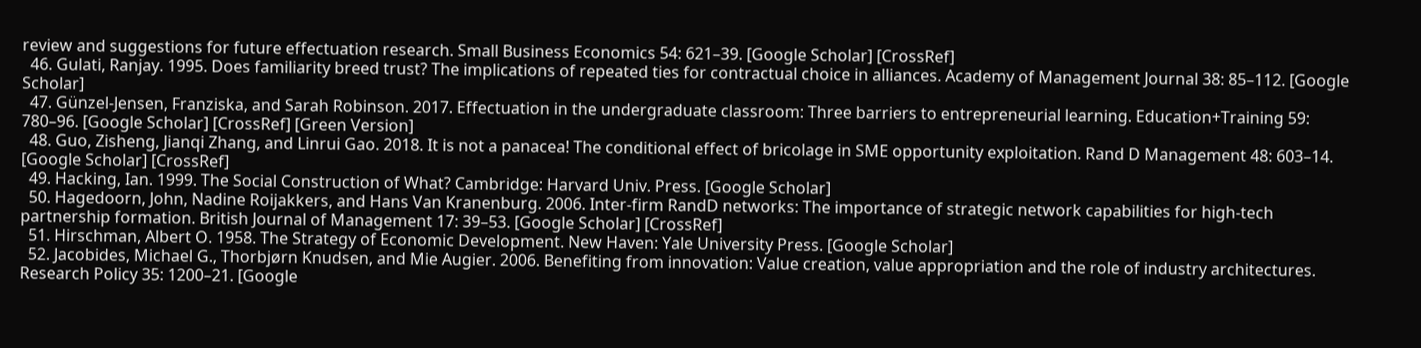review and suggestions for future effectuation research. Small Business Economics 54: 621–39. [Google Scholar] [CrossRef]
  46. Gulati, Ranjay. 1995. Does familiarity breed trust? The implications of repeated ties for contractual choice in alliances. Academy of Management Journal 38: 85–112. [Google Scholar]
  47. Günzel-Jensen, Franziska, and Sarah Robinson. 2017. Effectuation in the undergraduate classroom: Three barriers to entrepreneurial learning. Education+Training 59: 780–96. [Google Scholar] [CrossRef] [Green Version]
  48. Guo, Zisheng, Jianqi Zhang, and Linrui Gao. 2018. It is not a panacea! The conditional effect of bricolage in SME opportunity exploitation. Rand D Management 48: 603–14. [Google Scholar] [CrossRef]
  49. Hacking, Ian. 1999. The Social Construction of What? Cambridge: Harvard Univ. Press. [Google Scholar]
  50. Hagedoorn, John, Nadine Roijakkers, and Hans Van Kranenburg. 2006. Inter-firm RandD networks: The importance of strategic network capabilities for high-tech partnership formation. British Journal of Management 17: 39–53. [Google Scholar] [CrossRef]
  51. Hirschman, Albert O. 1958. The Strategy of Economic Development. New Haven: Yale University Press. [Google Scholar]
  52. Jacobides, Michael G., Thorbjørn Knudsen, and Mie Augier. 2006. Benefiting from innovation: Value creation, value appropriation and the role of industry architectures. Research Policy 35: 1200–21. [Google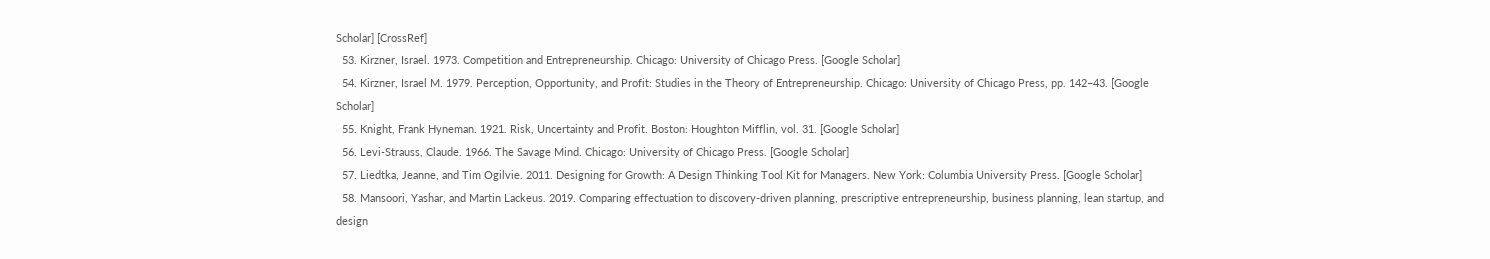Scholar] [CrossRef]
  53. Kirzner, Israel. 1973. Competition and Entrepreneurship. Chicago: University of Chicago Press. [Google Scholar]
  54. Kirzner, Israel M. 1979. Perception, Opportunity, and Profit: Studies in the Theory of Entrepreneurship. Chicago: University of Chicago Press, pp. 142–43. [Google Scholar]
  55. Knight, Frank Hyneman. 1921. Risk, Uncertainty and Profit. Boston: Houghton Mifflin, vol. 31. [Google Scholar]
  56. Levi-Strauss, Claude. 1966. The Savage Mind. Chicago: University of Chicago Press. [Google Scholar]
  57. Liedtka, Jeanne, and Tim Ogilvie. 2011. Designing for Growth: A Design Thinking Tool Kit for Managers. New York: Columbia University Press. [Google Scholar]
  58. Mansoori, Yashar, and Martin Lackeus. 2019. Comparing effectuation to discovery-driven planning, prescriptive entrepreneurship, business planning, lean startup, and design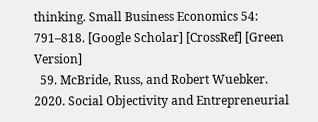thinking. Small Business Economics 54: 791–818. [Google Scholar] [CrossRef] [Green Version]
  59. McBride, Russ, and Robert Wuebker. 2020. Social Objectivity and Entrepreneurial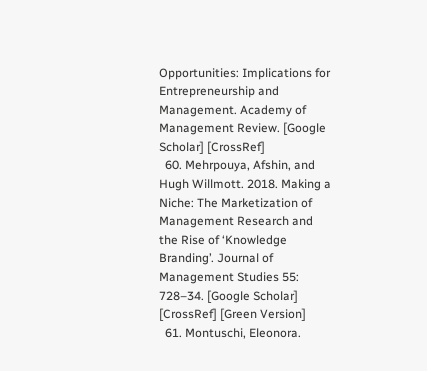Opportunities: Implications for Entrepreneurship and Management. Academy of Management Review. [Google Scholar] [CrossRef]
  60. Mehrpouya, Afshin, and Hugh Willmott. 2018. Making a Niche: The Marketization of Management Research and the Rise of ‘Knowledge Branding’. Journal of Management Studies 55: 728–34. [Google Scholar] [CrossRef] [Green Version]
  61. Montuschi, Eleonora.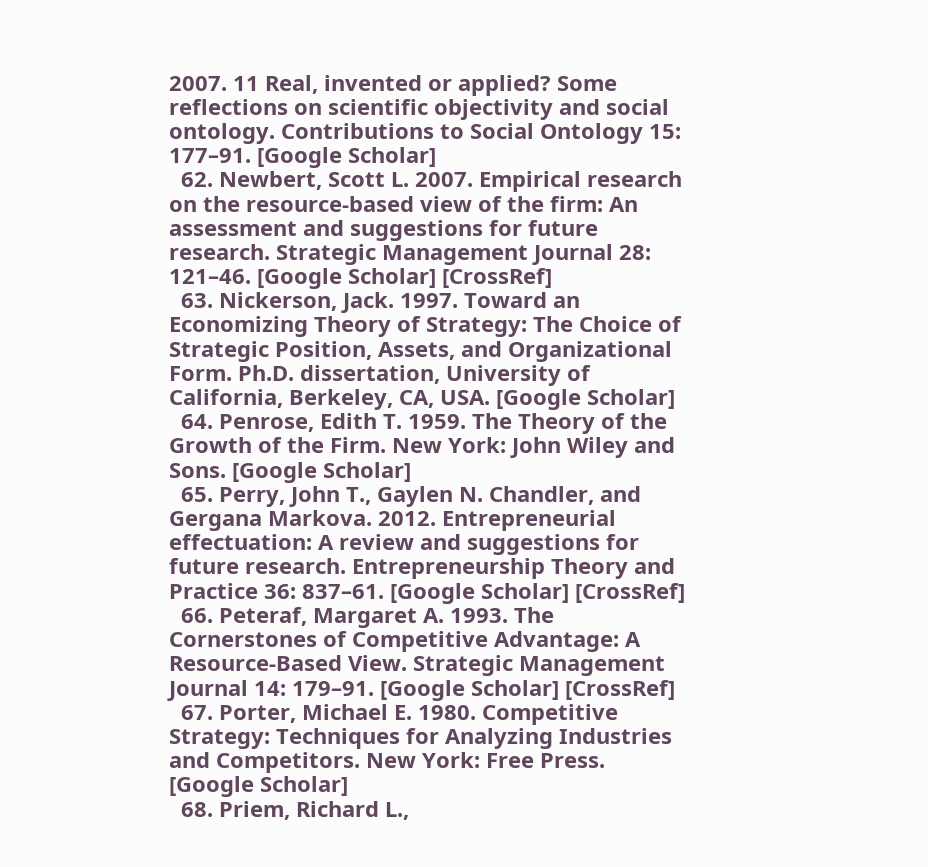2007. 11 Real, invented or applied? Some reflections on scientific objectivity and social ontology. Contributions to Social Ontology 15: 177–91. [Google Scholar]
  62. Newbert, Scott L. 2007. Empirical research on the resource-based view of the firm: An assessment and suggestions for future research. Strategic Management Journal 28: 121–46. [Google Scholar] [CrossRef]
  63. Nickerson, Jack. 1997. Toward an Economizing Theory of Strategy: The Choice of Strategic Position, Assets, and Organizational Form. Ph.D. dissertation, University of California, Berkeley, CA, USA. [Google Scholar]
  64. Penrose, Edith T. 1959. The Theory of the Growth of the Firm. New York: John Wiley and Sons. [Google Scholar]
  65. Perry, John T., Gaylen N. Chandler, and Gergana Markova. 2012. Entrepreneurial effectuation: A review and suggestions for future research. Entrepreneurship Theory and Practice 36: 837–61. [Google Scholar] [CrossRef]
  66. Peteraf, Margaret A. 1993. The Cornerstones of Competitive Advantage: A Resource-Based View. Strategic Management Journal 14: 179–91. [Google Scholar] [CrossRef]
  67. Porter, Michael E. 1980. Competitive Strategy: Techniques for Analyzing Industries and Competitors. New York: Free Press. [Google Scholar]
  68. Priem, Richard L.,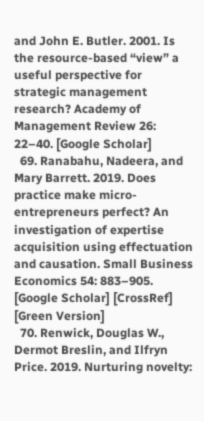and John E. Butler. 2001. Is the resource-based “view” a useful perspective for strategic management research? Academy of Management Review 26: 22–40. [Google Scholar]
  69. Ranabahu, Nadeera, and Mary Barrett. 2019. Does practice make micro-entrepreneurs perfect? An investigation of expertise acquisition using effectuation and causation. Small Business Economics 54: 883–905. [Google Scholar] [CrossRef] [Green Version]
  70. Renwick, Douglas W., Dermot Breslin, and Ilfryn Price. 2019. Nurturing novelty: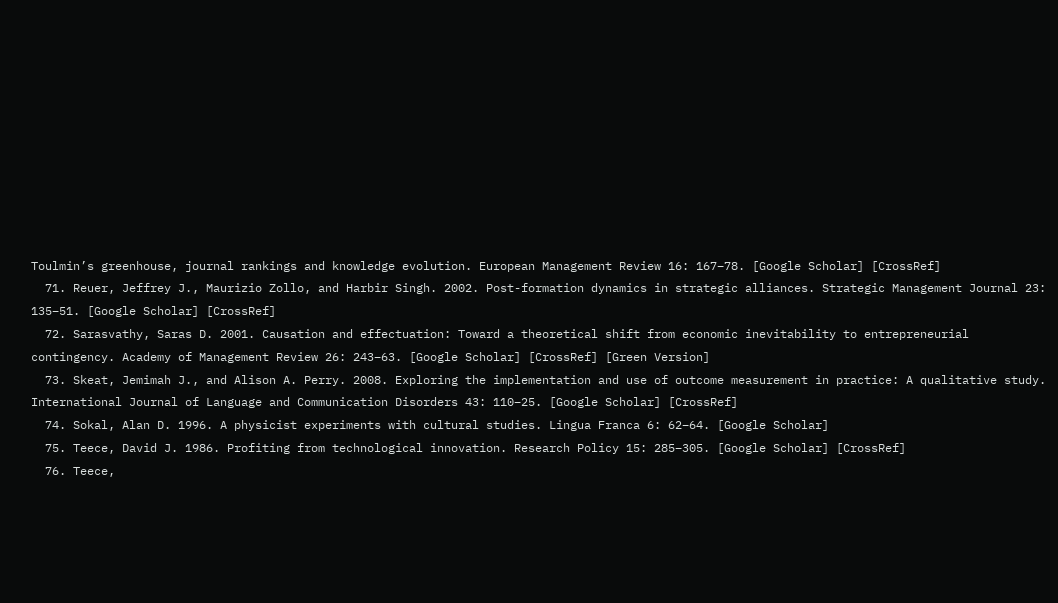Toulmin’s greenhouse, journal rankings and knowledge evolution. European Management Review 16: 167–78. [Google Scholar] [CrossRef]
  71. Reuer, Jeffrey J., Maurizio Zollo, and Harbir Singh. 2002. Post-formation dynamics in strategic alliances. Strategic Management Journal 23: 135–51. [Google Scholar] [CrossRef]
  72. Sarasvathy, Saras D. 2001. Causation and effectuation: Toward a theoretical shift from economic inevitability to entrepreneurial contingency. Academy of Management Review 26: 243–63. [Google Scholar] [CrossRef] [Green Version]
  73. Skeat, Jemimah J., and Alison A. Perry. 2008. Exploring the implementation and use of outcome measurement in practice: A qualitative study. International Journal of Language and Communication Disorders 43: 110–25. [Google Scholar] [CrossRef]
  74. Sokal, Alan D. 1996. A physicist experiments with cultural studies. Lingua Franca 6: 62–64. [Google Scholar]
  75. Teece, David J. 1986. Profiting from technological innovation. Research Policy 15: 285–305. [Google Scholar] [CrossRef]
  76. Teece,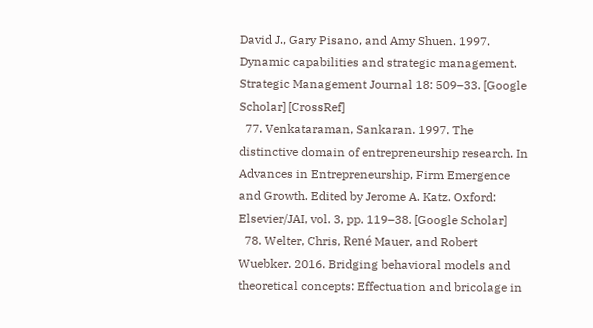David J., Gary Pisano, and Amy Shuen. 1997. Dynamic capabilities and strategic management. Strategic Management Journal 18: 509–33. [Google Scholar] [CrossRef]
  77. Venkataraman, Sankaran. 1997. The distinctive domain of entrepreneurship research. In Advances in Entrepreneurship, Firm Emergence and Growth. Edited by Jerome A. Katz. Oxford: Elsevier/JAI, vol. 3, pp. 119–38. [Google Scholar]
  78. Welter, Chris, René Mauer, and Robert Wuebker. 2016. Bridging behavioral models and theoretical concepts: Effectuation and bricolage in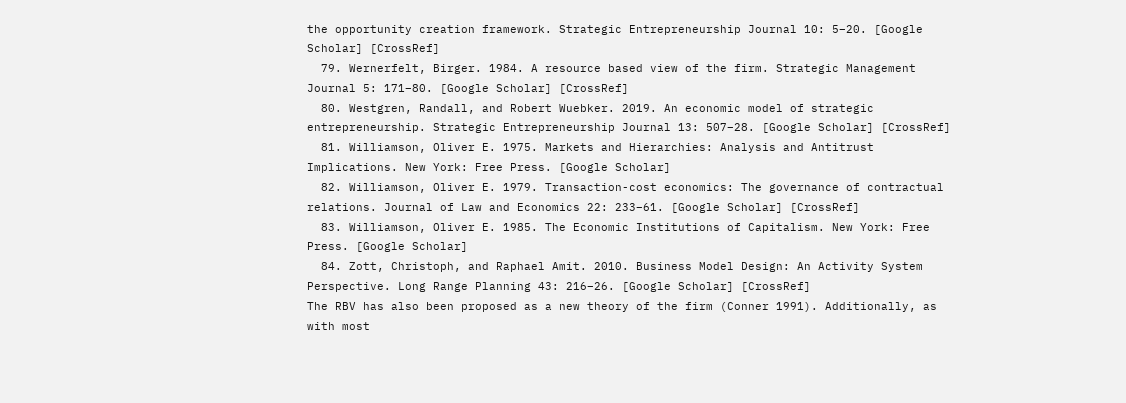the opportunity creation framework. Strategic Entrepreneurship Journal 10: 5–20. [Google Scholar] [CrossRef]
  79. Wernerfelt, Birger. 1984. A resource based view of the firm. Strategic Management Journal 5: 171–80. [Google Scholar] [CrossRef]
  80. Westgren, Randall, and Robert Wuebker. 2019. An economic model of strategic entrepreneurship. Strategic Entrepreneurship Journal 13: 507–28. [Google Scholar] [CrossRef]
  81. Williamson, Oliver E. 1975. Markets and Hierarchies: Analysis and Antitrust Implications. New York: Free Press. [Google Scholar]
  82. Williamson, Oliver E. 1979. Transaction-cost economics: The governance of contractual relations. Journal of Law and Economics 22: 233–61. [Google Scholar] [CrossRef]
  83. Williamson, Oliver E. 1985. The Economic Institutions of Capitalism. New York: Free Press. [Google Scholar]
  84. Zott, Christoph, and Raphael Amit. 2010. Business Model Design: An Activity System Perspective. Long Range Planning 43: 216–26. [Google Scholar] [CrossRef]
The RBV has also been proposed as a new theory of the firm (Conner 1991). Additionally, as with most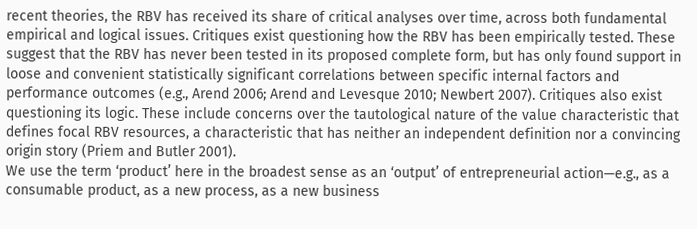recent theories, the RBV has received its share of critical analyses over time, across both fundamental empirical and logical issues. Critiques exist questioning how the RBV has been empirically tested. These suggest that the RBV has never been tested in its proposed complete form, but has only found support in loose and convenient statistically significant correlations between specific internal factors and performance outcomes (e.g., Arend 2006; Arend and Levesque 2010; Newbert 2007). Critiques also exist questioning its logic. These include concerns over the tautological nature of the value characteristic that defines focal RBV resources, a characteristic that has neither an independent definition nor a convincing origin story (Priem and Butler 2001).
We use the term ‘product’ here in the broadest sense as an ‘output’ of entrepreneurial action—e.g., as a consumable product, as a new process, as a new business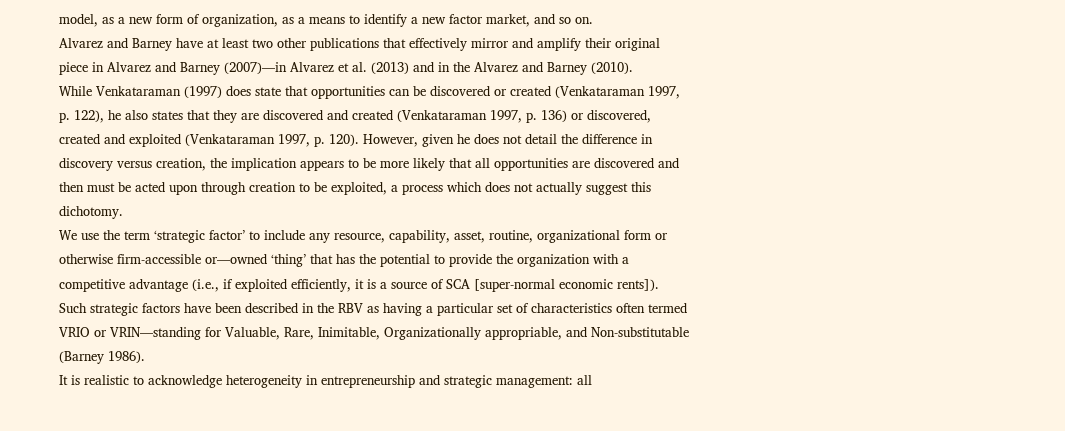model, as a new form of organization, as a means to identify a new factor market, and so on.
Alvarez and Barney have at least two other publications that effectively mirror and amplify their original piece in Alvarez and Barney (2007)—in Alvarez et al. (2013) and in the Alvarez and Barney (2010).
While Venkataraman (1997) does state that opportunities can be discovered or created (Venkataraman 1997, p. 122), he also states that they are discovered and created (Venkataraman 1997, p. 136) or discovered, created and exploited (Venkataraman 1997, p. 120). However, given he does not detail the difference in discovery versus creation, the implication appears to be more likely that all opportunities are discovered and then must be acted upon through creation to be exploited, a process which does not actually suggest this dichotomy.
We use the term ‘strategic factor’ to include any resource, capability, asset, routine, organizational form or otherwise firm-accessible or—owned ‘thing’ that has the potential to provide the organization with a competitive advantage (i.e., if exploited efficiently, it is a source of SCA [super-normal economic rents]). Such strategic factors have been described in the RBV as having a particular set of characteristics often termed VRIO or VRIN—standing for Valuable, Rare, Inimitable, Organizationally appropriable, and Non-substitutable (Barney 1986).
It is realistic to acknowledge heterogeneity in entrepreneurship and strategic management: all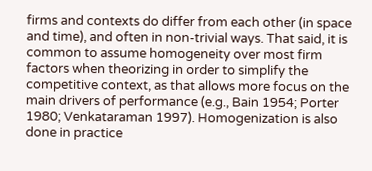firms and contexts do differ from each other (in space and time), and often in non-trivial ways. That said, it is common to assume homogeneity over most firm factors when theorizing in order to simplify the competitive context, as that allows more focus on the main drivers of performance (e.g., Bain 1954; Porter 1980; Venkataraman 1997). Homogenization is also done in practice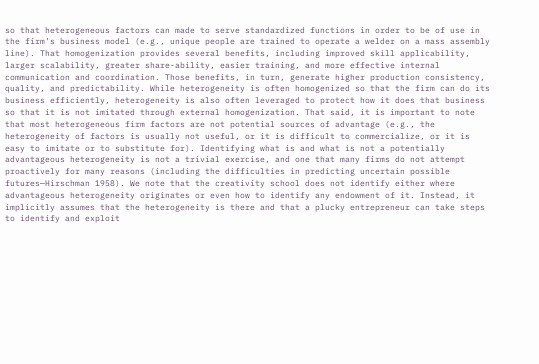so that heterogeneous factors can made to serve standardized functions in order to be of use in the firm’s business model (e.g., unique people are trained to operate a welder on a mass assembly line). That homogenization provides several benefits, including improved skill applicability, larger scalability, greater share-ability, easier training, and more effective internal communication and coordination. Those benefits, in turn, generate higher production consistency, quality, and predictability. While heterogeneity is often homogenized so that the firm can do its business efficiently, heterogeneity is also often leveraged to protect how it does that business so that it is not imitated through external homogenization. That said, it is important to note that most heterogeneous firm factors are not potential sources of advantage (e.g., the heterogeneity of factors is usually not useful, or it is difficult to commercialize, or it is easy to imitate or to substitute for). Identifying what is and what is not a potentially advantageous heterogeneity is not a trivial exercise, and one that many firms do not attempt proactively for many reasons (including the difficulties in predicting uncertain possible futures—Hirschman 1958). We note that the creativity school does not identify either where advantageous heterogeneity originates or even how to identify any endowment of it. Instead, it implicitly assumes that the heterogeneity is there and that a plucky entrepreneur can take steps to identify and exploit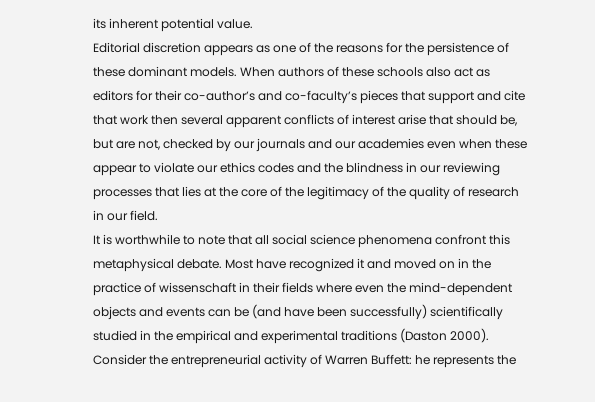its inherent potential value.
Editorial discretion appears as one of the reasons for the persistence of these dominant models. When authors of these schools also act as editors for their co-author’s and co-faculty’s pieces that support and cite that work then several apparent conflicts of interest arise that should be, but are not, checked by our journals and our academies even when these appear to violate our ethics codes and the blindness in our reviewing processes that lies at the core of the legitimacy of the quality of research in our field.
It is worthwhile to note that all social science phenomena confront this metaphysical debate. Most have recognized it and moved on in the practice of wissenschaft in their fields where even the mind-dependent objects and events can be (and have been successfully) scientifically studied in the empirical and experimental traditions (Daston 2000).
Consider the entrepreneurial activity of Warren Buffett: he represents the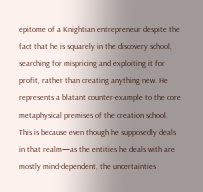epitome of a Knightian entrepreneur despite the fact that he is squarely in the discovery school, searching for mispricing and exploiting it for profit, rather than creating anything new. He represents a blatant counter-example to the core metaphysical premises of the creation school. This is because even though he supposedly deals in that realm—as the entities he deals with are mostly mind-dependent, the uncertainties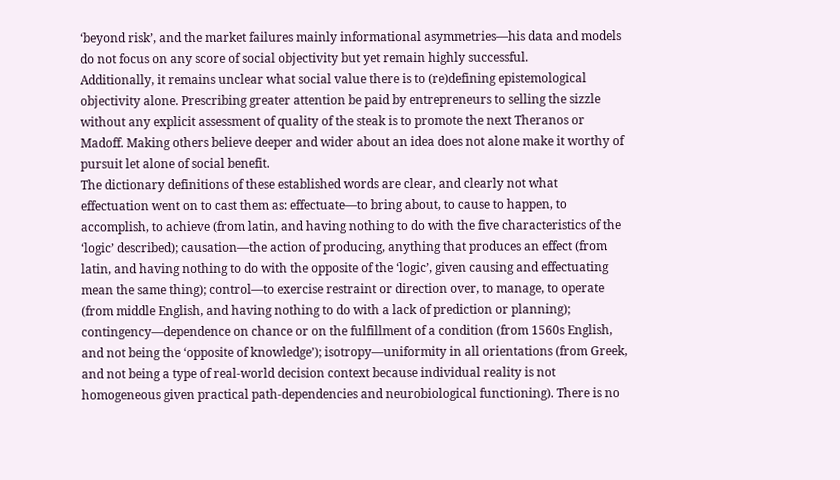‘beyond risk’, and the market failures mainly informational asymmetries—his data and models do not focus on any score of social objectivity but yet remain highly successful.
Additionally, it remains unclear what social value there is to (re)defining epistemological objectivity alone. Prescribing greater attention be paid by entrepreneurs to selling the sizzle without any explicit assessment of quality of the steak is to promote the next Theranos or Madoff. Making others believe deeper and wider about an idea does not alone make it worthy of pursuit let alone of social benefit.
The dictionary definitions of these established words are clear, and clearly not what effectuation went on to cast them as: effectuate—to bring about, to cause to happen, to accomplish, to achieve (from latin, and having nothing to do with the five characteristics of the ‘logic’ described); causation—the action of producing, anything that produces an effect (from latin, and having nothing to do with the opposite of the ‘logic’, given causing and effectuating mean the same thing); control—to exercise restraint or direction over, to manage, to operate (from middle English, and having nothing to do with a lack of prediction or planning); contingency—dependence on chance or on the fulfillment of a condition (from 1560s English, and not being the ‘opposite of knowledge’); isotropy—uniformity in all orientations (from Greek, and not being a type of real-world decision context because individual reality is not homogeneous given practical path-dependencies and neurobiological functioning). There is no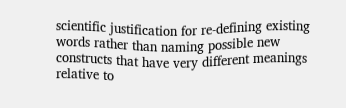scientific justification for re-defining existing words rather than naming possible new constructs that have very different meanings relative to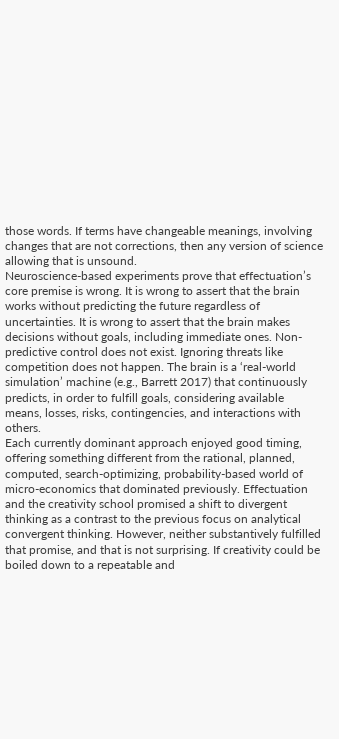those words. If terms have changeable meanings, involving changes that are not corrections, then any version of science allowing that is unsound.
Neuroscience-based experiments prove that effectuation’s core premise is wrong. It is wrong to assert that the brain works without predicting the future regardless of uncertainties. It is wrong to assert that the brain makes decisions without goals, including immediate ones. Non-predictive control does not exist. Ignoring threats like competition does not happen. The brain is a ‘real-world simulation’ machine (e.g., Barrett 2017) that continuously predicts, in order to fulfill goals, considering available means, losses, risks, contingencies, and interactions with others.
Each currently dominant approach enjoyed good timing, offering something different from the rational, planned, computed, search-optimizing, probability-based world of micro-economics that dominated previously. Effectuation and the creativity school promised a shift to divergent thinking as a contrast to the previous focus on analytical convergent thinking. However, neither substantively fulfilled that promise, and that is not surprising. If creativity could be boiled down to a repeatable and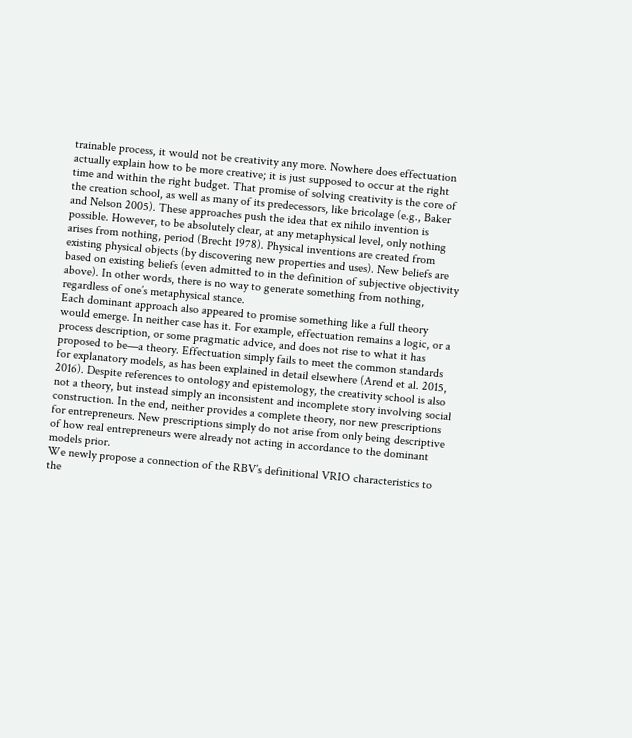trainable process, it would not be creativity any more. Nowhere does effectuation actually explain how to be more creative; it is just supposed to occur at the right time and within the right budget. That promise of solving creativity is the core of the creation school, as well as many of its predecessors, like bricolage (e.g., Baker and Nelson 2005). These approaches push the idea that ex nihilo invention is possible. However, to be absolutely clear, at any metaphysical level, only nothing arises from nothing, period (Brecht 1978). Physical inventions are created from existing physical objects (by discovering new properties and uses). New beliefs are based on existing beliefs (even admitted to in the definition of subjective objectivity above). In other words, there is no way to generate something from nothing, regardless of one’s metaphysical stance.
Each dominant approach also appeared to promise something like a full theory would emerge. In neither case has it. For example, effectuation remains a logic, or a process description, or some pragmatic advice, and does not rise to what it has proposed to be—a theory. Effectuation simply fails to meet the common standards for explanatory models, as has been explained in detail elsewhere (Arend et al. 2015, 2016). Despite references to ontology and epistemology, the creativity school is also not a theory, but instead simply an inconsistent and incomplete story involving social construction. In the end, neither provides a complete theory, nor new prescriptions for entrepreneurs. New prescriptions simply do not arise from only being descriptive of how real entrepreneurs were already not acting in accordance to the dominant models prior.
We newly propose a connection of the RBV’s definitional VRIO characteristics to the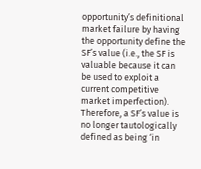opportunity’s definitional market failure by having the opportunity define the SF’s value (i.e., the SF is valuable because it can be used to exploit a current competitive market imperfection). Therefore, a SF’s value is no longer tautologically defined as being ‘in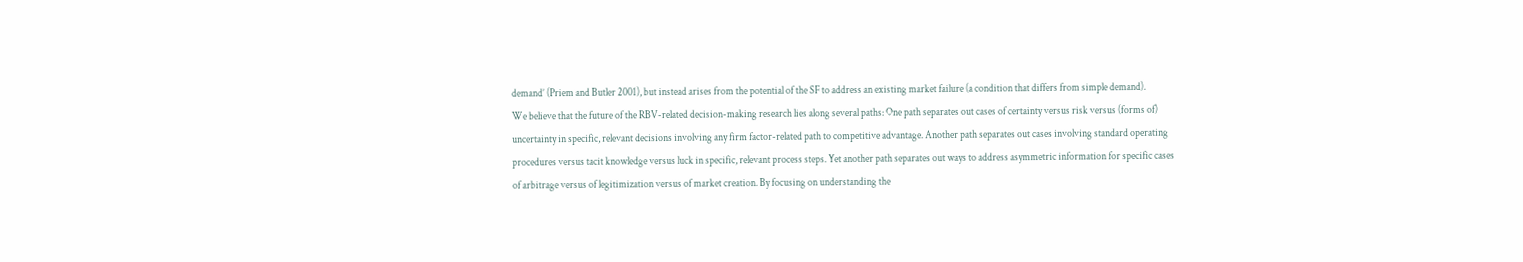demand’ (Priem and Butler 2001), but instead arises from the potential of the SF to address an existing market failure (a condition that differs from simple demand).
We believe that the future of the RBV-related decision-making research lies along several paths: One path separates out cases of certainty versus risk versus (forms of) uncertainty in specific, relevant decisions involving any firm factor-related path to competitive advantage. Another path separates out cases involving standard operating procedures versus tacit knowledge versus luck in specific, relevant process steps. Yet another path separates out ways to address asymmetric information for specific cases of arbitrage versus of legitimization versus of market creation. By focusing on understanding the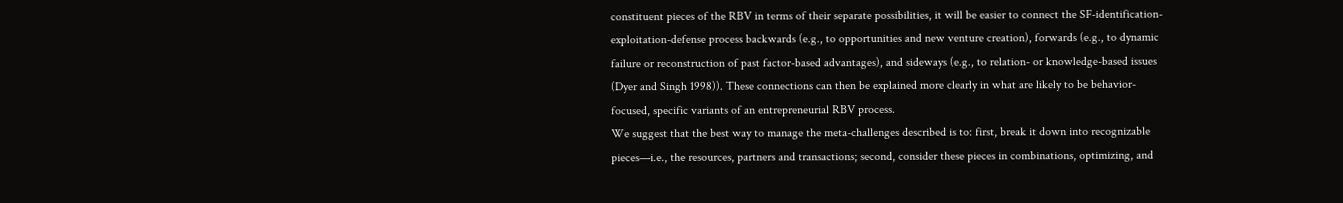constituent pieces of the RBV in terms of their separate possibilities, it will be easier to connect the SF-identification-exploitation-defense process backwards (e.g., to opportunities and new venture creation), forwards (e.g., to dynamic failure or reconstruction of past factor-based advantages), and sideways (e.g., to relation- or knowledge-based issues (Dyer and Singh 1998)). These connections can then be explained more clearly in what are likely to be behavior-focused, specific variants of an entrepreneurial RBV process.
We suggest that the best way to manage the meta-challenges described is to: first, break it down into recognizable pieces—i.e., the resources, partners and transactions; second, consider these pieces in combinations, optimizing, and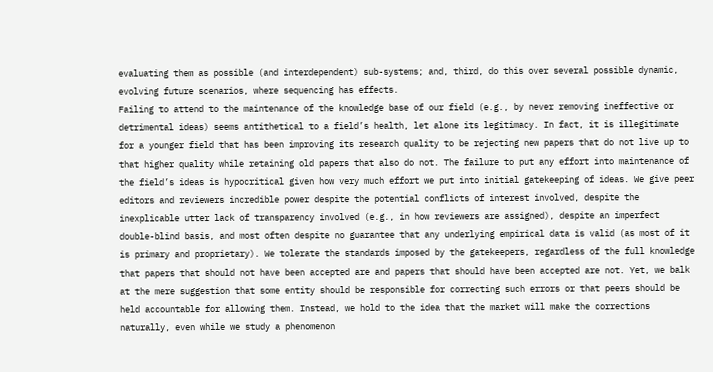evaluating them as possible (and interdependent) sub-systems; and, third, do this over several possible dynamic, evolving future scenarios, where sequencing has effects.
Failing to attend to the maintenance of the knowledge base of our field (e.g., by never removing ineffective or detrimental ideas) seems antithetical to a field’s health, let alone its legitimacy. In fact, it is illegitimate for a younger field that has been improving its research quality to be rejecting new papers that do not live up to that higher quality while retaining old papers that also do not. The failure to put any effort into maintenance of the field’s ideas is hypocritical given how very much effort we put into initial gatekeeping of ideas. We give peer editors and reviewers incredible power despite the potential conflicts of interest involved, despite the inexplicable utter lack of transparency involved (e.g., in how reviewers are assigned), despite an imperfect double-blind basis, and most often despite no guarantee that any underlying empirical data is valid (as most of it is primary and proprietary). We tolerate the standards imposed by the gatekeepers, regardless of the full knowledge that papers that should not have been accepted are and papers that should have been accepted are not. Yet, we balk at the mere suggestion that some entity should be responsible for correcting such errors or that peers should be held accountable for allowing them. Instead, we hold to the idea that the market will make the corrections naturally, even while we study a phenomenon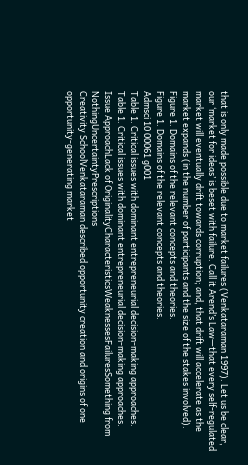that is only made possible due to market failures (Venkataraman 1997). Let us be clear, our ‘market for ideas’ is beset with failure. Call it Arend’s Law—that every self-regulated market will eventually drift towards corruption; and, that drift will accelerate as the market expands (in the number of participants and the size of the stakes involved).
Figure 1. Domains of the relevant concepts and theories.
Figure 1. Domains of the relevant concepts and theories.
Admsci 10 00061 g001
Table 1. Critical issues with dominant entrepreneurial decision-making approaches.
Table 1. Critical issues with dominant entrepreneurial decision-making approaches.
Issue ApproachLack of OriginalityCharacteristicsWeaknessesFailuresSomething from NothingUncertaintyPrescriptions
Creativity SchoolVenkataraman described opportunity creation and origins of one opportunity-generating market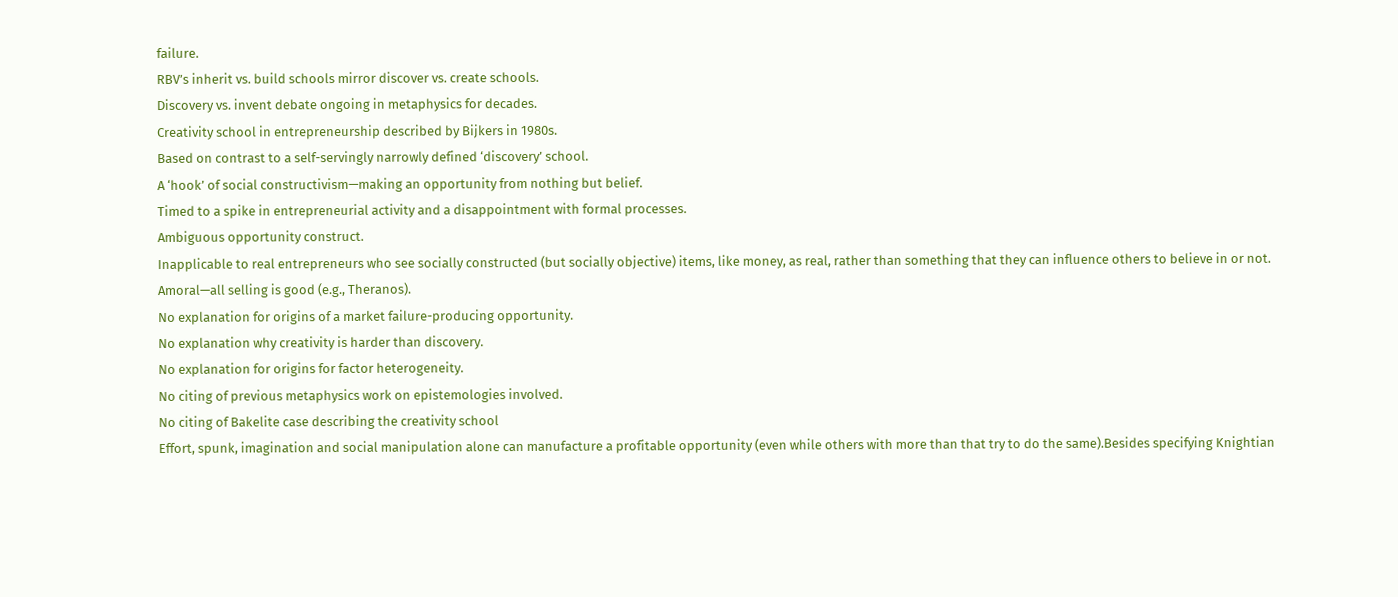failure.
RBV’s inherit vs. build schools mirror discover vs. create schools.
Discovery vs. invent debate ongoing in metaphysics for decades.
Creativity school in entrepreneurship described by Bijkers in 1980s.
Based on contrast to a self-servingly narrowly defined ‘discovery’ school.
A ‘hook’ of social constructivism—making an opportunity from nothing but belief.
Timed to a spike in entrepreneurial activity and a disappointment with formal processes.
Ambiguous opportunity construct.
Inapplicable to real entrepreneurs who see socially constructed (but socially objective) items, like money, as real, rather than something that they can influence others to believe in or not.
Amoral—all selling is good (e.g., Theranos).
No explanation for origins of a market failure-producing opportunity.
No explanation why creativity is harder than discovery.
No explanation for origins for factor heterogeneity.
No citing of previous metaphysics work on epistemologies involved.
No citing of Bakelite case describing the creativity school
Effort, spunk, imagination and social manipulation alone can manufacture a profitable opportunity (even while others with more than that try to do the same).Besides specifying Knightian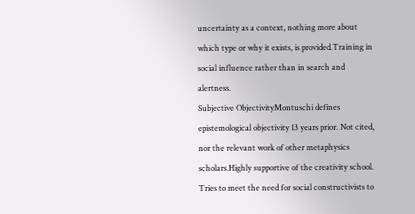uncertainty as a context, nothing more about which type or why it exists, is provided.Training in social influence rather than in search and alertness.
Subjective ObjectivityMontuschi defines epistemological objectivity 13 years prior. Not cited, nor the relevant work of other metaphysics scholars.Highly supportive of the creativity school.
Tries to meet the need for social constructivists to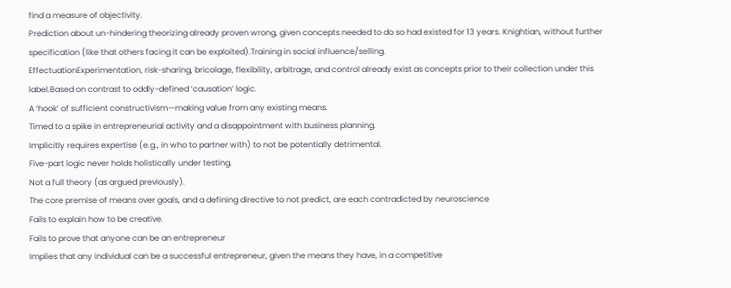find a measure of objectivity.
Prediction about un-hindering theorizing already proven wrong, given concepts needed to do so had existed for 13 years. Knightian, without further specification (like that others facing it can be exploited).Training in social influence/selling.
EffectuationExperimentation, risk-sharing, bricolage, flexibility, arbitrage, and control already exist as concepts prior to their collection under this label.Based on contrast to oddly-defined ‘causation’ logic.
A ‘hook’ of sufficient constructivism—making value from any existing means.
Timed to a spike in entrepreneurial activity and a disappointment with business planning.
Implicitly requires expertise (e.g., in who to partner with) to not be potentially detrimental.
Five-part logic never holds holistically under testing.
Not a full theory (as argued previously).
The core premise of means over goals, and a defining directive to not predict, are each contradicted by neuroscience
Fails to explain how to be creative.
Fails to prove that anyone can be an entrepreneur
Implies that any individual can be a successful entrepreneur, given the means they have, in a competitive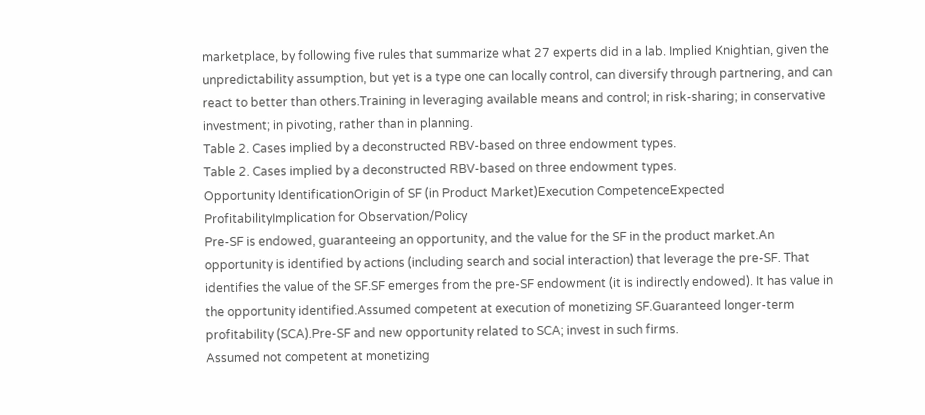marketplace, by following five rules that summarize what 27 experts did in a lab. Implied Knightian, given the unpredictability assumption, but yet is a type one can locally control, can diversify through partnering, and can react to better than others.Training in leveraging available means and control; in risk-sharing; in conservative investment; in pivoting, rather than in planning.
Table 2. Cases implied by a deconstructed RBV-based on three endowment types.
Table 2. Cases implied by a deconstructed RBV-based on three endowment types.
Opportunity IdentificationOrigin of SF (in Product Market)Execution CompetenceExpected ProfitabilityImplication for Observation/Policy
Pre-SF is endowed, guaranteeing an opportunity, and the value for the SF in the product market.An opportunity is identified by actions (including search and social interaction) that leverage the pre-SF. That identifies the value of the SF.SF emerges from the pre-SF endowment (it is indirectly endowed). It has value in the opportunity identified.Assumed competent at execution of monetizing SF.Guaranteed longer-term profitability (SCA).Pre-SF and new opportunity related to SCA; invest in such firms.
Assumed not competent at monetizing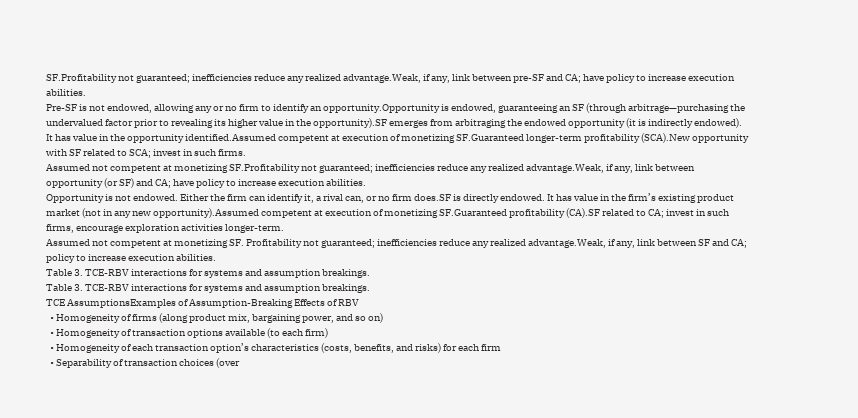SF.Profitability not guaranteed; inefficiencies reduce any realized advantage.Weak, if any, link between pre-SF and CA; have policy to increase execution abilities.
Pre-SF is not endowed, allowing any or no firm to identify an opportunity.Opportunity is endowed, guaranteeing an SF (through arbitrage—purchasing the undervalued factor prior to revealing its higher value in the opportunity).SF emerges from arbitraging the endowed opportunity (it is indirectly endowed). It has value in the opportunity identified.Assumed competent at execution of monetizing SF.Guaranteed longer-term profitability (SCA).New opportunity with SF related to SCA; invest in such firms.
Assumed not competent at monetizing SF.Profitability not guaranteed; inefficiencies reduce any realized advantage.Weak, if any, link between opportunity (or SF) and CA; have policy to increase execution abilities.
Opportunity is not endowed. Either the firm can identify it, a rival can, or no firm does.SF is directly endowed. It has value in the firm’s existing product market (not in any new opportunity).Assumed competent at execution of monetizing SF.Guaranteed profitability (CA).SF related to CA; invest in such firms, encourage exploration activities longer-term.
Assumed not competent at monetizing SF. Profitability not guaranteed; inefficiencies reduce any realized advantage.Weak, if any, link between SF and CA; policy to increase execution abilities.
Table 3. TCE-RBV interactions for systems and assumption breakings.
Table 3. TCE-RBV interactions for systems and assumption breakings.
TCE AssumptionsExamples of Assumption-Breaking Effects of RBV
  • Homogeneity of firms (along product mix, bargaining power, and so on)
  • Homogeneity of transaction options available (to each firm)
  • Homogeneity of each transaction option’s characteristics (costs, benefits, and risks) for each firm
  • Separability of transaction choices (over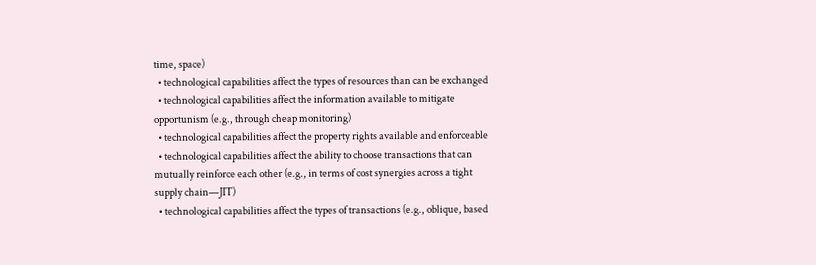time, space)
  • technological capabilities affect the types of resources than can be exchanged
  • technological capabilities affect the information available to mitigate opportunism (e.g., through cheap monitoring)
  • technological capabilities affect the property rights available and enforceable
  • technological capabilities affect the ability to choose transactions that can mutually reinforce each other (e.g., in terms of cost synergies across a tight supply chain—JIT)
  • technological capabilities affect the types of transactions (e.g., oblique, based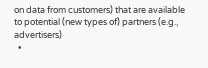on data from customers) that are available to potential (new types of) partners (e.g., advertisers)
  •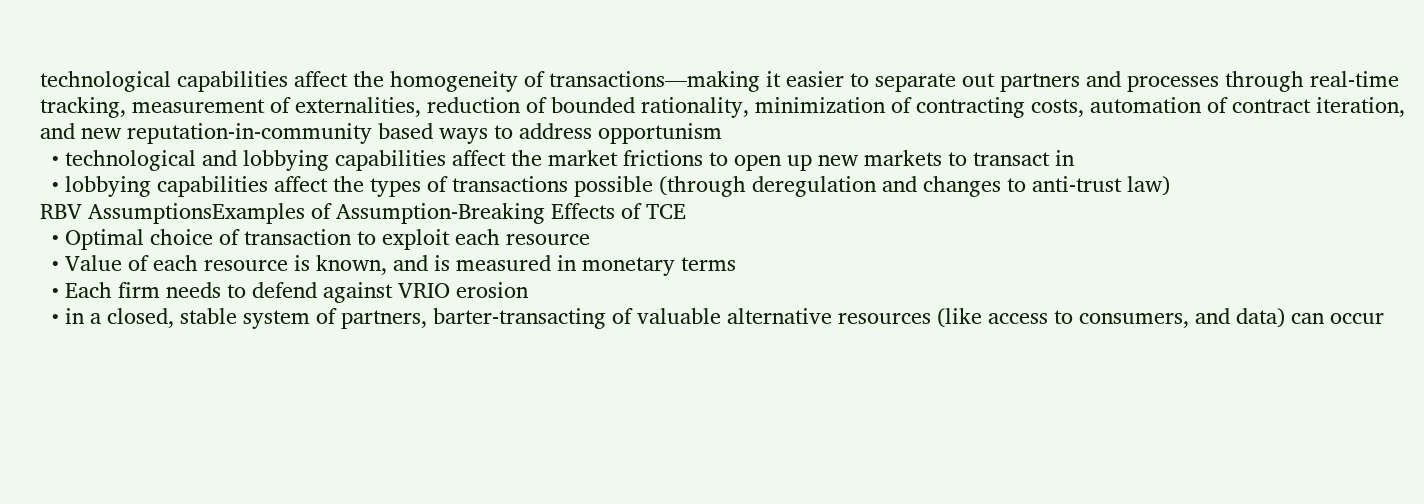technological capabilities affect the homogeneity of transactions—making it easier to separate out partners and processes through real-time tracking, measurement of externalities, reduction of bounded rationality, minimization of contracting costs, automation of contract iteration, and new reputation-in-community based ways to address opportunism
  • technological and lobbying capabilities affect the market frictions to open up new markets to transact in
  • lobbying capabilities affect the types of transactions possible (through deregulation and changes to anti-trust law)
RBV AssumptionsExamples of Assumption-Breaking Effects of TCE
  • Optimal choice of transaction to exploit each resource
  • Value of each resource is known, and is measured in monetary terms
  • Each firm needs to defend against VRIO erosion
  • in a closed, stable system of partners, barter-transacting of valuable alternative resources (like access to consumers, and data) can occur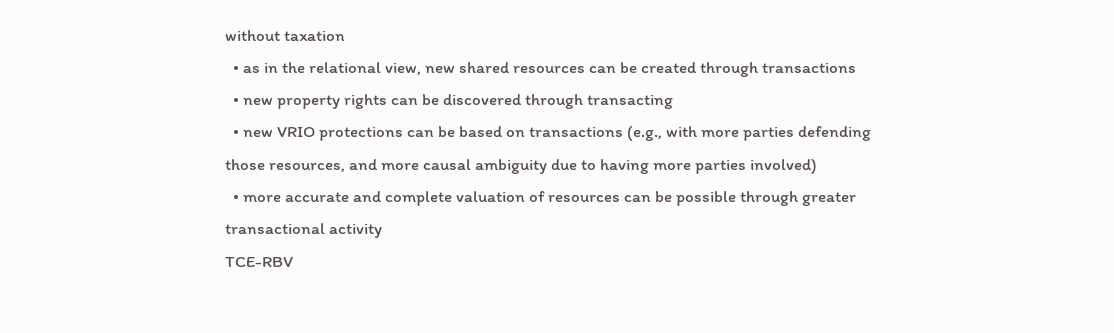without taxation
  • as in the relational view, new shared resources can be created through transactions
  • new property rights can be discovered through transacting
  • new VRIO protections can be based on transactions (e.g., with more parties defending those resources, and more causal ambiguity due to having more parties involved)
  • more accurate and complete valuation of resources can be possible through greater transactional activity
TCE-RBV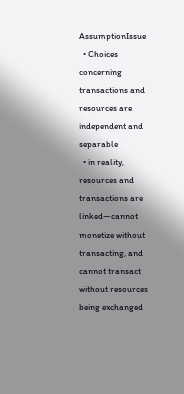AssumptionIssue
  • Choices concerning transactions and resources are independent and separable
  • in reality, resources and transactions are linked—cannot monetize without transacting, and cannot transact without resources being exchanged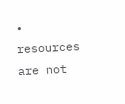• resources are not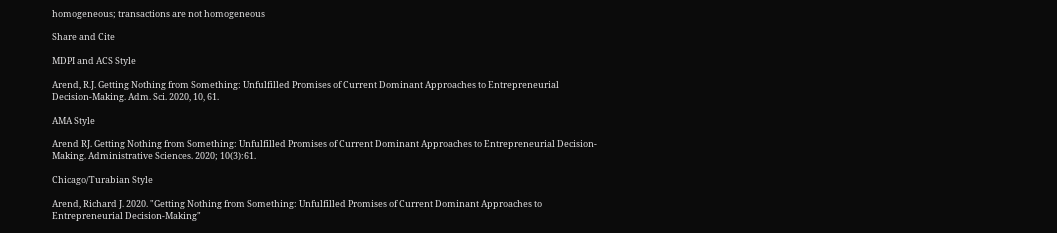homogeneous; transactions are not homogeneous

Share and Cite

MDPI and ACS Style

Arend, R.J. Getting Nothing from Something: Unfulfilled Promises of Current Dominant Approaches to Entrepreneurial Decision-Making. Adm. Sci. 2020, 10, 61.

AMA Style

Arend RJ. Getting Nothing from Something: Unfulfilled Promises of Current Dominant Approaches to Entrepreneurial Decision-Making. Administrative Sciences. 2020; 10(3):61.

Chicago/Turabian Style

Arend, Richard J. 2020. "Getting Nothing from Something: Unfulfilled Promises of Current Dominant Approaches to Entrepreneurial Decision-Making"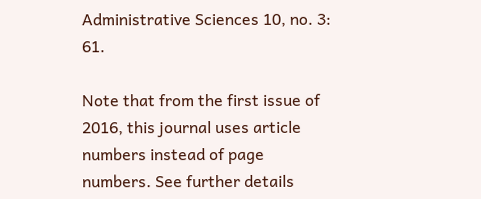Administrative Sciences 10, no. 3: 61.

Note that from the first issue of 2016, this journal uses article numbers instead of page numbers. See further details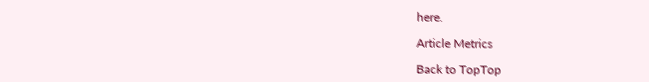here.

Article Metrics

Back to TopTop